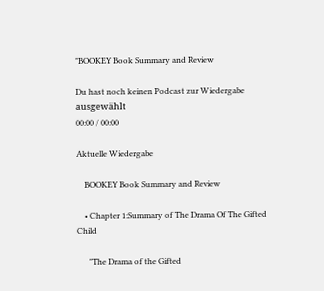"BOOKEY Book Summary and Review

Du hast noch keinen Podcast zur Wiedergabe ausgewählt
00:00 / 00:00

Aktuelle Wiedergabe

    BOOKEY Book Summary and Review

    • Chapter 1:Summary of The Drama Of The Gifted Child

      "The Drama of the Gifted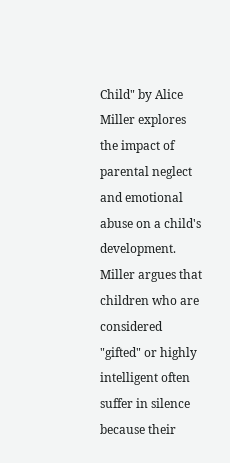Child" by Alice Miller explores the impact of parental neglect and emotional abuse on a child's development. Miller argues that children who are considered "gifted" or highly intelligent often suffer in silence because their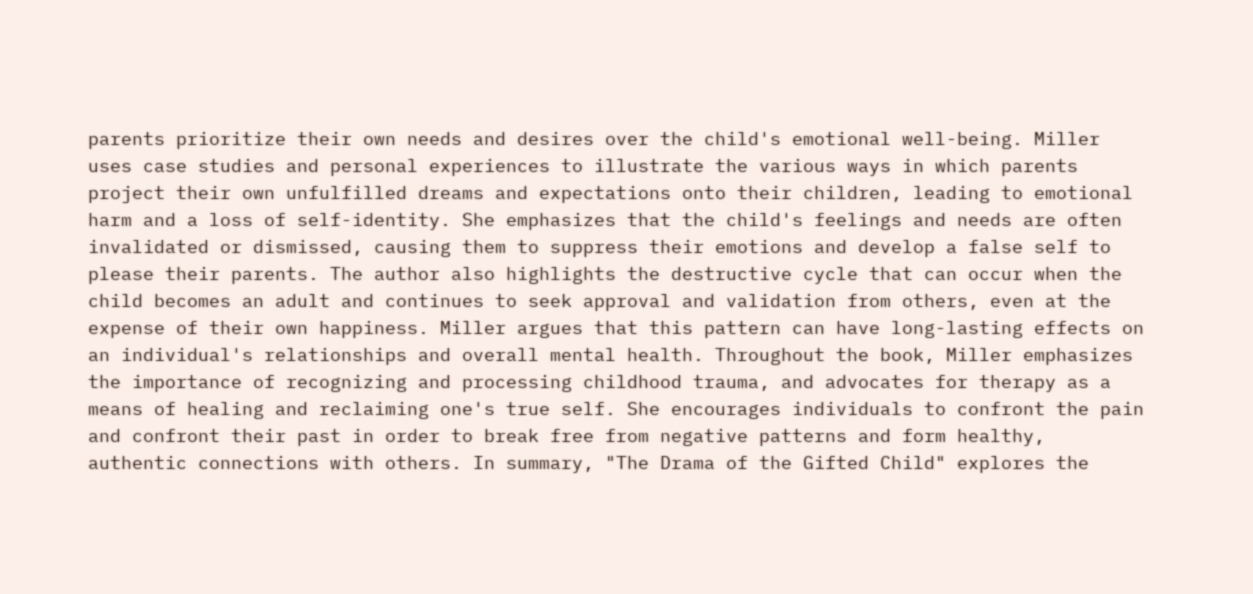parents prioritize their own needs and desires over the child's emotional well-being. Miller uses case studies and personal experiences to illustrate the various ways in which parents project their own unfulfilled dreams and expectations onto their children, leading to emotional harm and a loss of self-identity. She emphasizes that the child's feelings and needs are often invalidated or dismissed, causing them to suppress their emotions and develop a false self to please their parents. The author also highlights the destructive cycle that can occur when the child becomes an adult and continues to seek approval and validation from others, even at the expense of their own happiness. Miller argues that this pattern can have long-lasting effects on an individual's relationships and overall mental health. Throughout the book, Miller emphasizes the importance of recognizing and processing childhood trauma, and advocates for therapy as a means of healing and reclaiming one's true self. She encourages individuals to confront the pain and confront their past in order to break free from negative patterns and form healthy, authentic connections with others. In summary, "The Drama of the Gifted Child" explores the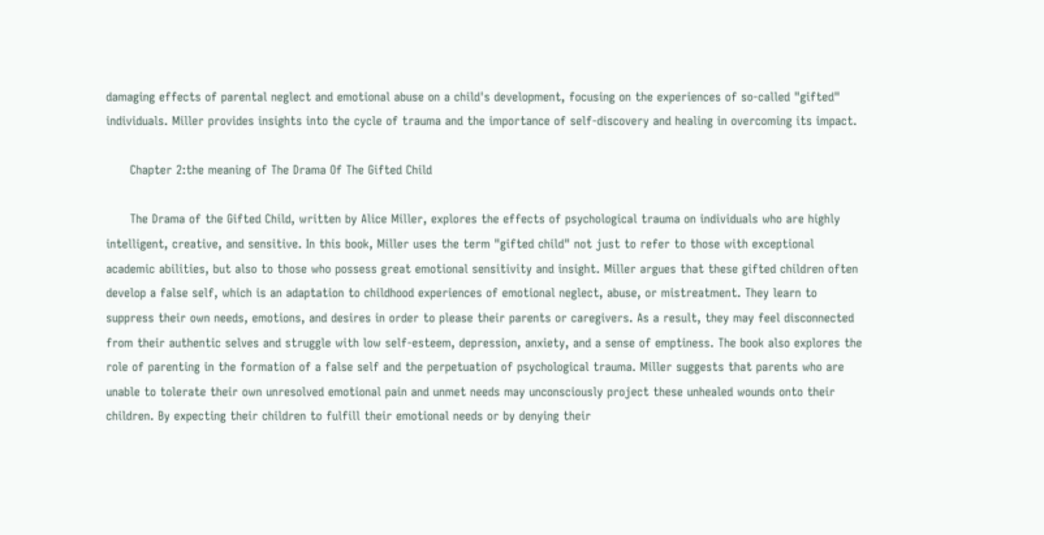damaging effects of parental neglect and emotional abuse on a child's development, focusing on the experiences of so-called "gifted" individuals. Miller provides insights into the cycle of trauma and the importance of self-discovery and healing in overcoming its impact.

      Chapter 2:the meaning of The Drama Of The Gifted Child

      The Drama of the Gifted Child, written by Alice Miller, explores the effects of psychological trauma on individuals who are highly intelligent, creative, and sensitive. In this book, Miller uses the term "gifted child" not just to refer to those with exceptional academic abilities, but also to those who possess great emotional sensitivity and insight. Miller argues that these gifted children often develop a false self, which is an adaptation to childhood experiences of emotional neglect, abuse, or mistreatment. They learn to suppress their own needs, emotions, and desires in order to please their parents or caregivers. As a result, they may feel disconnected from their authentic selves and struggle with low self-esteem, depression, anxiety, and a sense of emptiness. The book also explores the role of parenting in the formation of a false self and the perpetuation of psychological trauma. Miller suggests that parents who are unable to tolerate their own unresolved emotional pain and unmet needs may unconsciously project these unhealed wounds onto their children. By expecting their children to fulfill their emotional needs or by denying their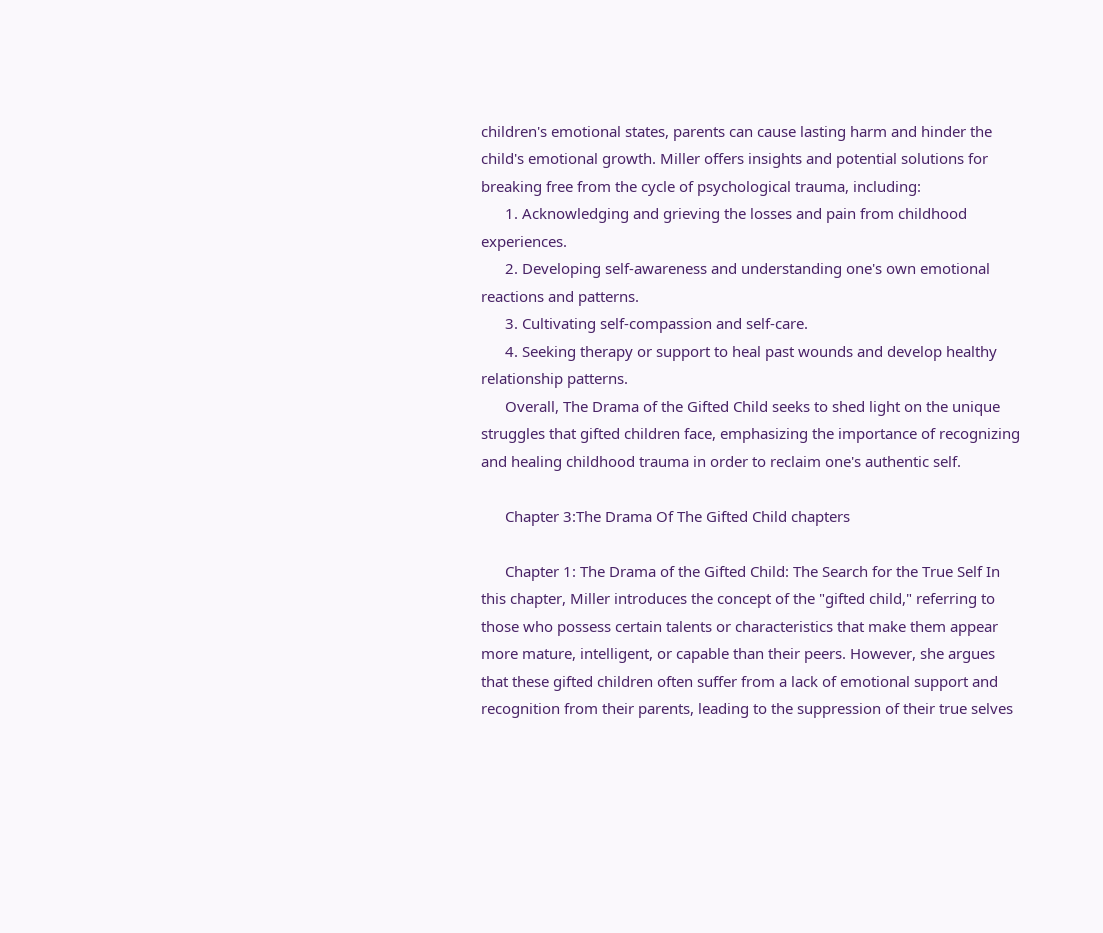children's emotional states, parents can cause lasting harm and hinder the child's emotional growth. Miller offers insights and potential solutions for breaking free from the cycle of psychological trauma, including:
      1. Acknowledging and grieving the losses and pain from childhood experiences.
      2. Developing self-awareness and understanding one's own emotional reactions and patterns.
      3. Cultivating self-compassion and self-care.
      4. Seeking therapy or support to heal past wounds and develop healthy relationship patterns.
      Overall, The Drama of the Gifted Child seeks to shed light on the unique struggles that gifted children face, emphasizing the importance of recognizing and healing childhood trauma in order to reclaim one's authentic self.

      Chapter 3:The Drama Of The Gifted Child chapters

      Chapter 1: The Drama of the Gifted Child: The Search for the True Self In this chapter, Miller introduces the concept of the "gifted child," referring to those who possess certain talents or characteristics that make them appear more mature, intelligent, or capable than their peers. However, she argues that these gifted children often suffer from a lack of emotional support and recognition from their parents, leading to the suppression of their true selves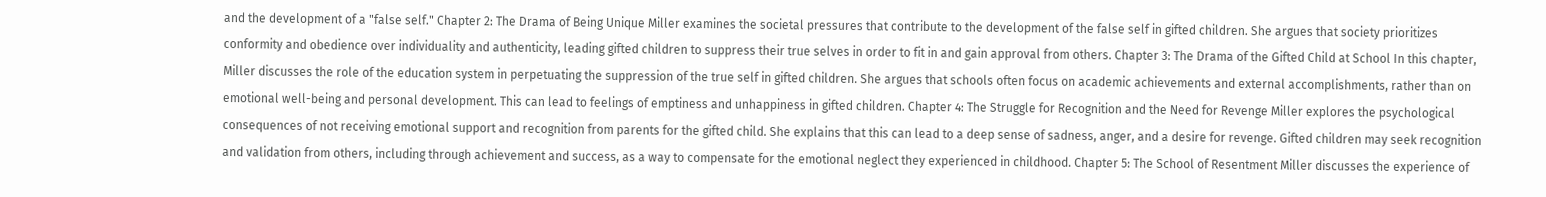and the development of a "false self." Chapter 2: The Drama of Being Unique Miller examines the societal pressures that contribute to the development of the false self in gifted children. She argues that society prioritizes conformity and obedience over individuality and authenticity, leading gifted children to suppress their true selves in order to fit in and gain approval from others. Chapter 3: The Drama of the Gifted Child at School In this chapter, Miller discusses the role of the education system in perpetuating the suppression of the true self in gifted children. She argues that schools often focus on academic achievements and external accomplishments, rather than on emotional well-being and personal development. This can lead to feelings of emptiness and unhappiness in gifted children. Chapter 4: The Struggle for Recognition and the Need for Revenge Miller explores the psychological consequences of not receiving emotional support and recognition from parents for the gifted child. She explains that this can lead to a deep sense of sadness, anger, and a desire for revenge. Gifted children may seek recognition and validation from others, including through achievement and success, as a way to compensate for the emotional neglect they experienced in childhood. Chapter 5: The School of Resentment Miller discusses the experience of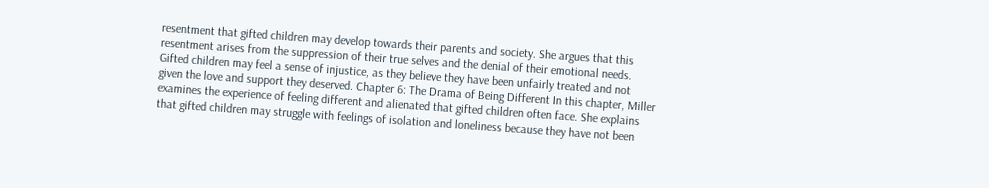resentment that gifted children may develop towards their parents and society. She argues that this resentment arises from the suppression of their true selves and the denial of their emotional needs. Gifted children may feel a sense of injustice, as they believe they have been unfairly treated and not given the love and support they deserved. Chapter 6: The Drama of Being Different In this chapter, Miller examines the experience of feeling different and alienated that gifted children often face. She explains that gifted children may struggle with feelings of isolation and loneliness because they have not been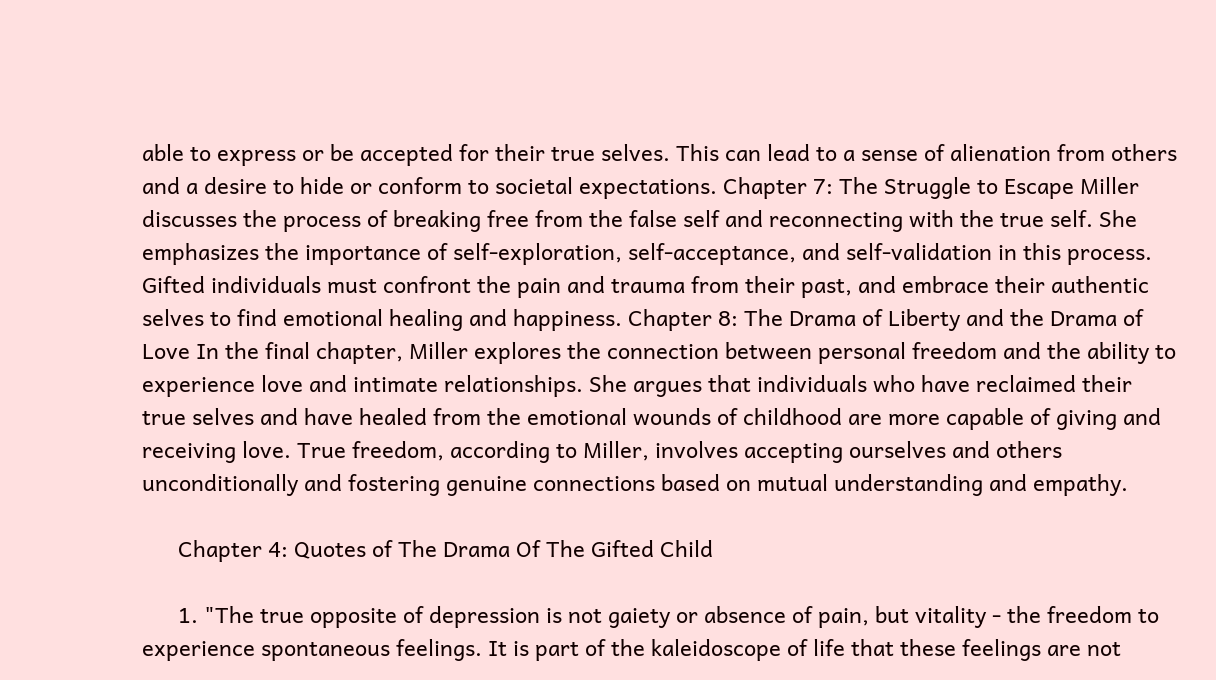able to express or be accepted for their true selves. This can lead to a sense of alienation from others and a desire to hide or conform to societal expectations. Chapter 7: The Struggle to Escape Miller discusses the process of breaking free from the false self and reconnecting with the true self. She emphasizes the importance of self-exploration, self-acceptance, and self-validation in this process. Gifted individuals must confront the pain and trauma from their past, and embrace their authentic selves to find emotional healing and happiness. Chapter 8: The Drama of Liberty and the Drama of Love In the final chapter, Miller explores the connection between personal freedom and the ability to experience love and intimate relationships. She argues that individuals who have reclaimed their true selves and have healed from the emotional wounds of childhood are more capable of giving and receiving love. True freedom, according to Miller, involves accepting ourselves and others unconditionally and fostering genuine connections based on mutual understanding and empathy.

      Chapter 4: Quotes of The Drama Of The Gifted Child

      1. "The true opposite of depression is not gaiety or absence of pain, but vitality - the freedom to experience spontaneous feelings. It is part of the kaleidoscope of life that these feelings are not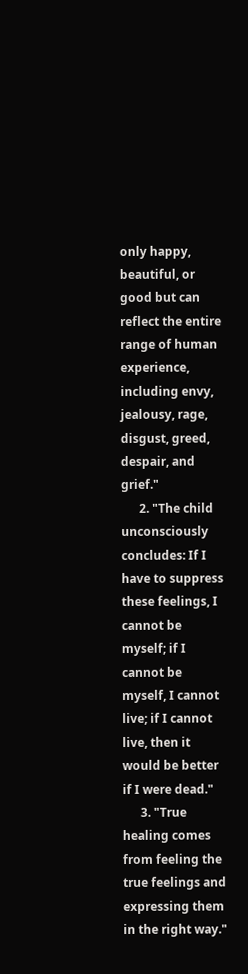only happy, beautiful, or good but can reflect the entire range of human experience, including envy, jealousy, rage, disgust, greed, despair, and grief."
      2. "The child unconsciously concludes: If I have to suppress these feelings, I cannot be myself; if I cannot be myself, I cannot live; if I cannot live, then it would be better if I were dead."
      3. "True healing comes from feeling the true feelings and expressing them in the right way."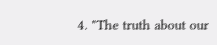4. "The truth about our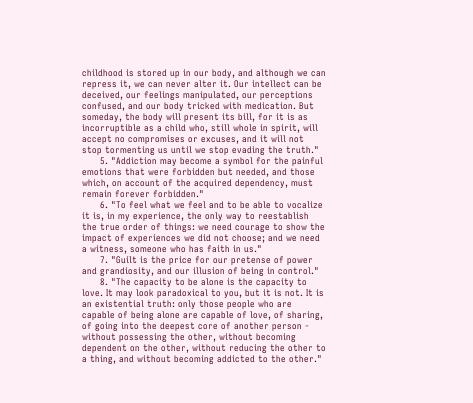childhood is stored up in our body, and although we can repress it, we can never alter it. Our intellect can be deceived, our feelings manipulated, our perceptions confused, and our body tricked with medication. But someday, the body will present its bill, for it is as incorruptible as a child who, still whole in spirit, will accept no compromises or excuses, and it will not stop tormenting us until we stop evading the truth."
      5. "Addiction may become a symbol for the painful emotions that were forbidden but needed, and those which, on account of the acquired dependency, must remain forever forbidden."
      6. "To feel what we feel and to be able to vocalize it is, in my experience, the only way to reestablish the true order of things: we need courage to show the impact of experiences we did not choose; and we need a witness, someone who has faith in us."
      7. "Guilt is the price for our pretense of power and grandiosity, and our illusion of being in control."
      8. "The capacity to be alone is the capacity to love. It may look paradoxical to you, but it is not. It is an existential truth: only those people who are capable of being alone are capable of love, of sharing, of going into the deepest core of another person - without possessing the other, without becoming dependent on the other, without reducing the other to a thing, and without becoming addicted to the other."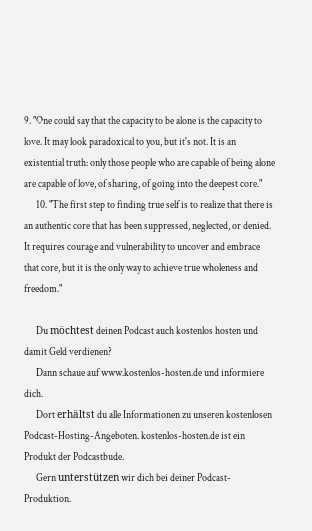9. "One could say that the capacity to be alone is the capacity to love. It may look paradoxical to you, but it's not. It is an existential truth: only those people who are capable of being alone are capable of love, of sharing, of going into the deepest core."
      10. "The first step to finding true self is to realize that there is an authentic core that has been suppressed, neglected, or denied. It requires courage and vulnerability to uncover and embrace that core, but it is the only way to achieve true wholeness and freedom."

      Du möchtest deinen Podcast auch kostenlos hosten und damit Geld verdienen?
      Dann schaue auf www.kostenlos-hosten.de und informiere dich.
      Dort erhältst du alle Informationen zu unseren kostenlosen Podcast-Hosting-Angeboten. kostenlos-hosten.de ist ein Produkt der Podcastbude.
      Gern unterstützen wir dich bei deiner Podcast-Produktion.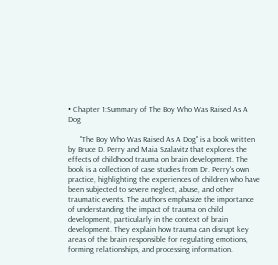• Chapter 1:Summary of The Boy Who Was Raised As A Dog

      "The Boy Who Was Raised As A Dog" is a book written by Bruce D. Perry and Maia Szalavitz that explores the effects of childhood trauma on brain development. The book is a collection of case studies from Dr. Perry's own practice, highlighting the experiences of children who have been subjected to severe neglect, abuse, and other traumatic events. The authors emphasize the importance of understanding the impact of trauma on child development, particularly in the context of brain development. They explain how trauma can disrupt key areas of the brain responsible for regulating emotions, forming relationships, and processing information.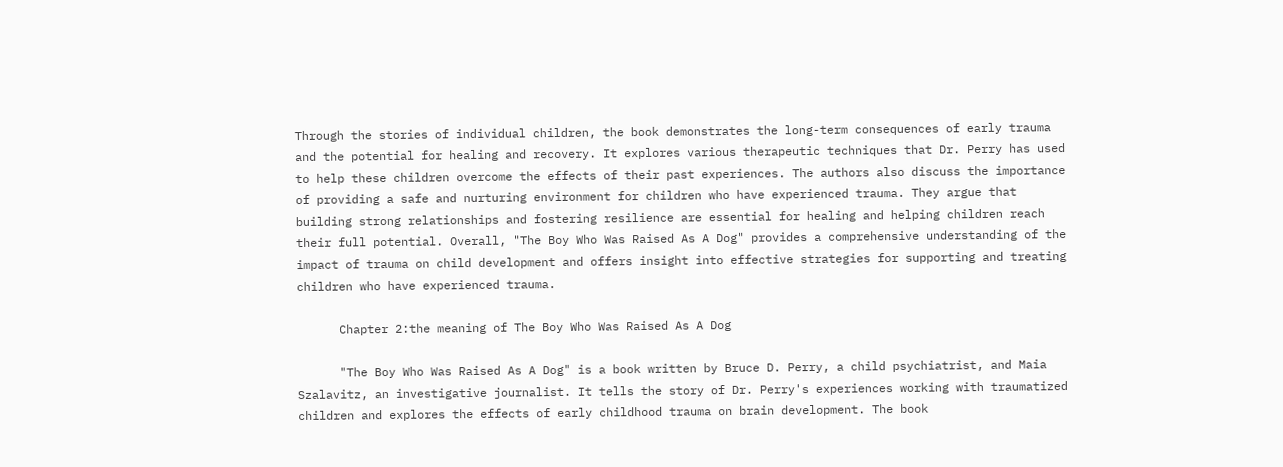Through the stories of individual children, the book demonstrates the long-term consequences of early trauma and the potential for healing and recovery. It explores various therapeutic techniques that Dr. Perry has used to help these children overcome the effects of their past experiences. The authors also discuss the importance of providing a safe and nurturing environment for children who have experienced trauma. They argue that building strong relationships and fostering resilience are essential for healing and helping children reach their full potential. Overall, "The Boy Who Was Raised As A Dog" provides a comprehensive understanding of the impact of trauma on child development and offers insight into effective strategies for supporting and treating children who have experienced trauma.

      Chapter 2:the meaning of The Boy Who Was Raised As A Dog

      "The Boy Who Was Raised As A Dog" is a book written by Bruce D. Perry, a child psychiatrist, and Maia Szalavitz, an investigative journalist. It tells the story of Dr. Perry's experiences working with traumatized children and explores the effects of early childhood trauma on brain development. The book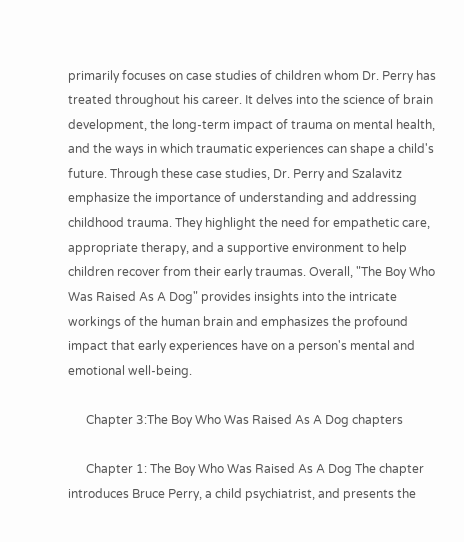primarily focuses on case studies of children whom Dr. Perry has treated throughout his career. It delves into the science of brain development, the long-term impact of trauma on mental health, and the ways in which traumatic experiences can shape a child's future. Through these case studies, Dr. Perry and Szalavitz emphasize the importance of understanding and addressing childhood trauma. They highlight the need for empathetic care, appropriate therapy, and a supportive environment to help children recover from their early traumas. Overall, "The Boy Who Was Raised As A Dog" provides insights into the intricate workings of the human brain and emphasizes the profound impact that early experiences have on a person's mental and emotional well-being.

      Chapter 3:The Boy Who Was Raised As A Dog chapters

      Chapter 1: The Boy Who Was Raised As A Dog The chapter introduces Bruce Perry, a child psychiatrist, and presents the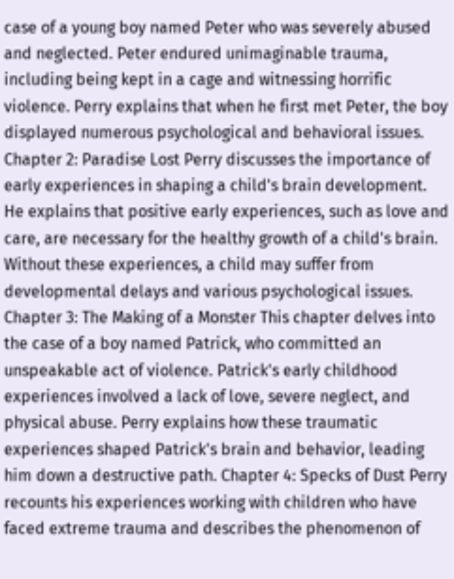case of a young boy named Peter who was severely abused and neglected. Peter endured unimaginable trauma, including being kept in a cage and witnessing horrific violence. Perry explains that when he first met Peter, the boy displayed numerous psychological and behavioral issues. Chapter 2: Paradise Lost Perry discusses the importance of early experiences in shaping a child's brain development. He explains that positive early experiences, such as love and care, are necessary for the healthy growth of a child's brain. Without these experiences, a child may suffer from developmental delays and various psychological issues. Chapter 3: The Making of a Monster This chapter delves into the case of a boy named Patrick, who committed an unspeakable act of violence. Patrick's early childhood experiences involved a lack of love, severe neglect, and physical abuse. Perry explains how these traumatic experiences shaped Patrick's brain and behavior, leading him down a destructive path. Chapter 4: Specks of Dust Perry recounts his experiences working with children who have faced extreme trauma and describes the phenomenon of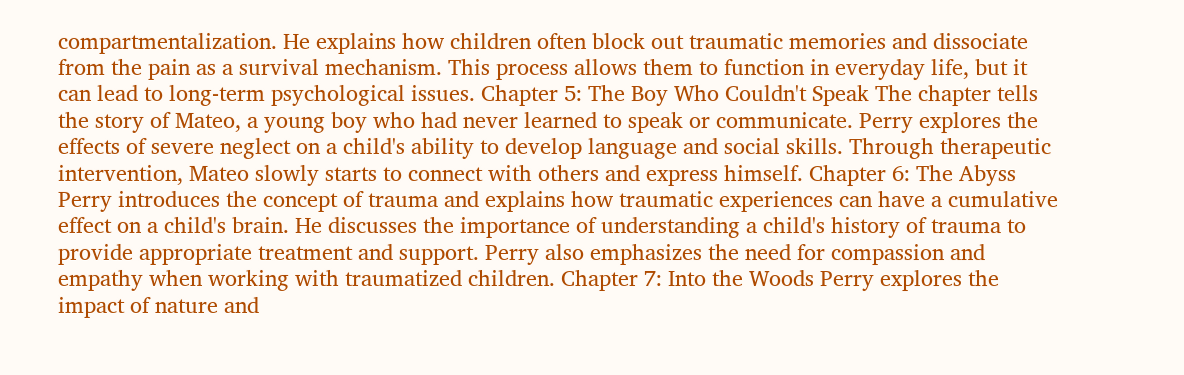compartmentalization. He explains how children often block out traumatic memories and dissociate from the pain as a survival mechanism. This process allows them to function in everyday life, but it can lead to long-term psychological issues. Chapter 5: The Boy Who Couldn't Speak The chapter tells the story of Mateo, a young boy who had never learned to speak or communicate. Perry explores the effects of severe neglect on a child's ability to develop language and social skills. Through therapeutic intervention, Mateo slowly starts to connect with others and express himself. Chapter 6: The Abyss Perry introduces the concept of trauma and explains how traumatic experiences can have a cumulative effect on a child's brain. He discusses the importance of understanding a child's history of trauma to provide appropriate treatment and support. Perry also emphasizes the need for compassion and empathy when working with traumatized children. Chapter 7: Into the Woods Perry explores the impact of nature and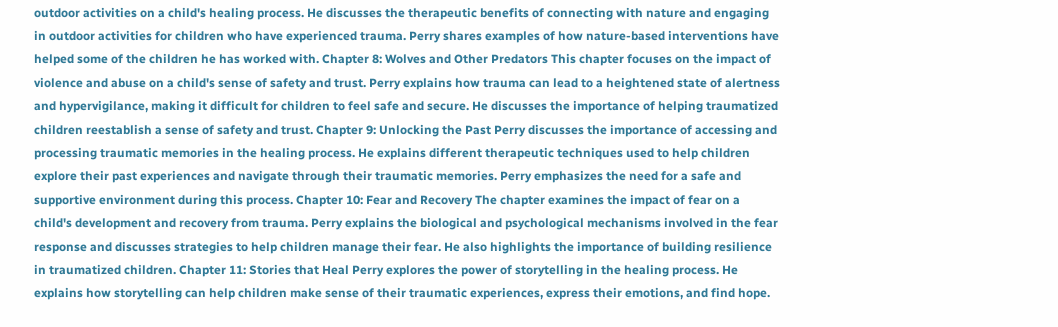outdoor activities on a child's healing process. He discusses the therapeutic benefits of connecting with nature and engaging in outdoor activities for children who have experienced trauma. Perry shares examples of how nature-based interventions have helped some of the children he has worked with. Chapter 8: Wolves and Other Predators This chapter focuses on the impact of violence and abuse on a child's sense of safety and trust. Perry explains how trauma can lead to a heightened state of alertness and hypervigilance, making it difficult for children to feel safe and secure. He discusses the importance of helping traumatized children reestablish a sense of safety and trust. Chapter 9: Unlocking the Past Perry discusses the importance of accessing and processing traumatic memories in the healing process. He explains different therapeutic techniques used to help children explore their past experiences and navigate through their traumatic memories. Perry emphasizes the need for a safe and supportive environment during this process. Chapter 10: Fear and Recovery The chapter examines the impact of fear on a child's development and recovery from trauma. Perry explains the biological and psychological mechanisms involved in the fear response and discusses strategies to help children manage their fear. He also highlights the importance of building resilience in traumatized children. Chapter 11: Stories that Heal Perry explores the power of storytelling in the healing process. He explains how storytelling can help children make sense of their traumatic experiences, express their emotions, and find hope.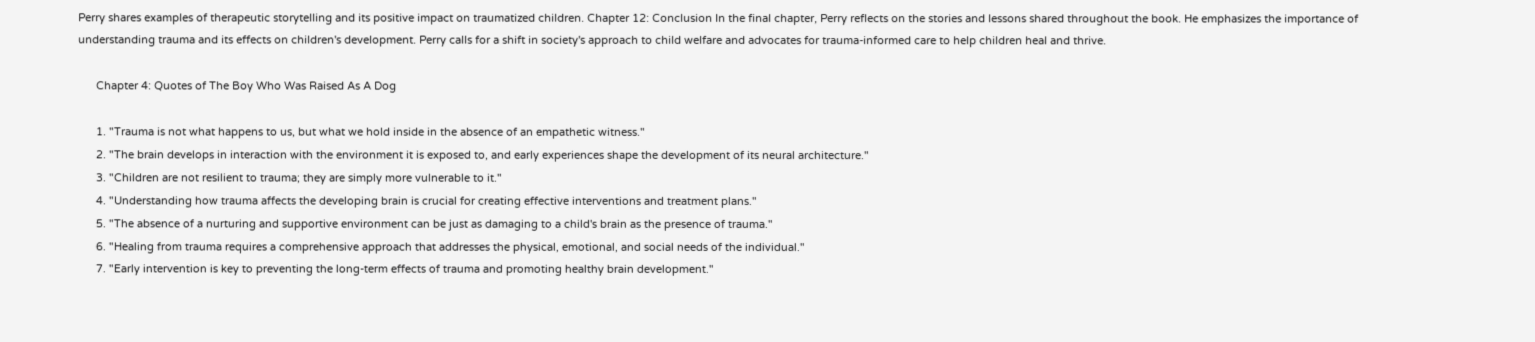Perry shares examples of therapeutic storytelling and its positive impact on traumatized children. Chapter 12: Conclusion In the final chapter, Perry reflects on the stories and lessons shared throughout the book. He emphasizes the importance of understanding trauma and its effects on children's development. Perry calls for a shift in society's approach to child welfare and advocates for trauma-informed care to help children heal and thrive.

      Chapter 4: Quotes of The Boy Who Was Raised As A Dog

      1. "Trauma is not what happens to us, but what we hold inside in the absence of an empathetic witness."
      2. "The brain develops in interaction with the environment it is exposed to, and early experiences shape the development of its neural architecture."
      3. "Children are not resilient to trauma; they are simply more vulnerable to it."
      4. "Understanding how trauma affects the developing brain is crucial for creating effective interventions and treatment plans."
      5. "The absence of a nurturing and supportive environment can be just as damaging to a child's brain as the presence of trauma."
      6. "Healing from trauma requires a comprehensive approach that addresses the physical, emotional, and social needs of the individual."
      7. "Early intervention is key to preventing the long-term effects of trauma and promoting healthy brain development."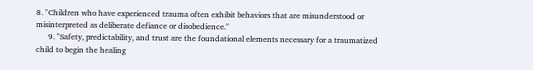8. "Children who have experienced trauma often exhibit behaviors that are misunderstood or misinterpreted as deliberate defiance or disobedience."
      9. "Safety, predictability, and trust are the foundational elements necessary for a traumatized child to begin the healing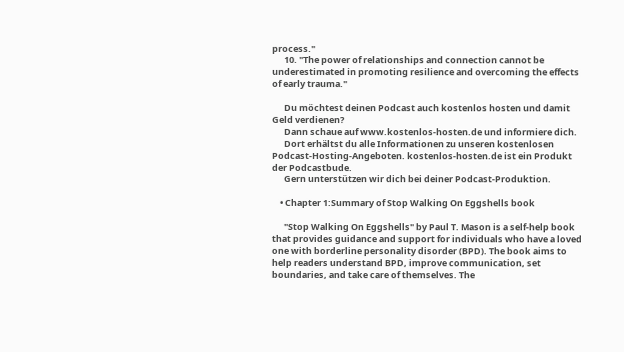process."
      10. "The power of relationships and connection cannot be underestimated in promoting resilience and overcoming the effects of early trauma."

      Du möchtest deinen Podcast auch kostenlos hosten und damit Geld verdienen?
      Dann schaue auf www.kostenlos-hosten.de und informiere dich.
      Dort erhältst du alle Informationen zu unseren kostenlosen Podcast-Hosting-Angeboten. kostenlos-hosten.de ist ein Produkt der Podcastbude.
      Gern unterstützen wir dich bei deiner Podcast-Produktion.

    • Chapter 1:Summary of Stop Walking On Eggshells book

      "Stop Walking On Eggshells" by Paul T. Mason is a self-help book that provides guidance and support for individuals who have a loved one with borderline personality disorder (BPD). The book aims to help readers understand BPD, improve communication, set boundaries, and take care of themselves. The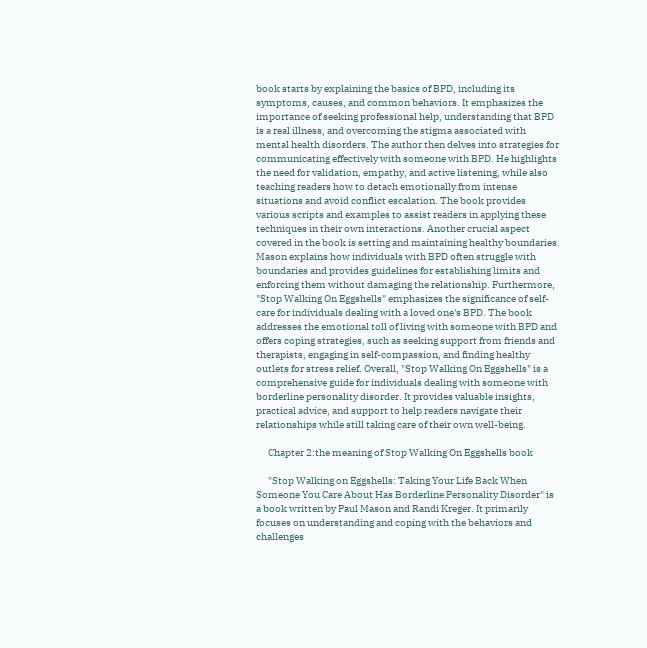book starts by explaining the basics of BPD, including its symptoms, causes, and common behaviors. It emphasizes the importance of seeking professional help, understanding that BPD is a real illness, and overcoming the stigma associated with mental health disorders. The author then delves into strategies for communicating effectively with someone with BPD. He highlights the need for validation, empathy, and active listening, while also teaching readers how to detach emotionally from intense situations and avoid conflict escalation. The book provides various scripts and examples to assist readers in applying these techniques in their own interactions. Another crucial aspect covered in the book is setting and maintaining healthy boundaries. Mason explains how individuals with BPD often struggle with boundaries and provides guidelines for establishing limits and enforcing them without damaging the relationship. Furthermore, "Stop Walking On Eggshells" emphasizes the significance of self-care for individuals dealing with a loved one's BPD. The book addresses the emotional toll of living with someone with BPD and offers coping strategies, such as seeking support from friends and therapists, engaging in self-compassion, and finding healthy outlets for stress relief. Overall, "Stop Walking On Eggshells" is a comprehensive guide for individuals dealing with someone with borderline personality disorder. It provides valuable insights, practical advice, and support to help readers navigate their relationships while still taking care of their own well-being.

      Chapter 2:the meaning of Stop Walking On Eggshells book

      "Stop Walking on Eggshells: Taking Your Life Back When Someone You Care About Has Borderline Personality Disorder" is a book written by Paul Mason and Randi Kreger. It primarily focuses on understanding and coping with the behaviors and challenges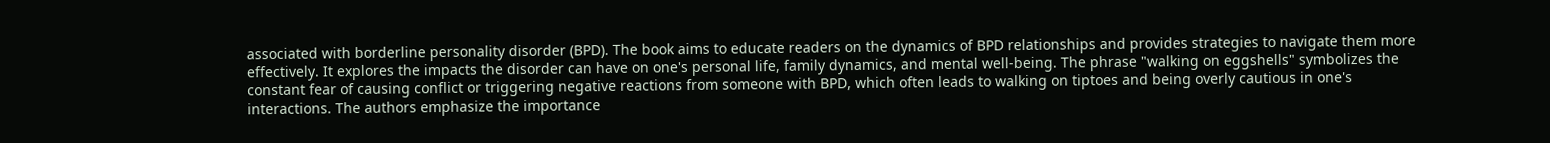associated with borderline personality disorder (BPD). The book aims to educate readers on the dynamics of BPD relationships and provides strategies to navigate them more effectively. It explores the impacts the disorder can have on one's personal life, family dynamics, and mental well-being. The phrase "walking on eggshells" symbolizes the constant fear of causing conflict or triggering negative reactions from someone with BPD, which often leads to walking on tiptoes and being overly cautious in one's interactions. The authors emphasize the importance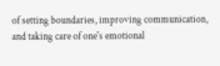of setting boundaries, improving communication, and taking care of one's emotional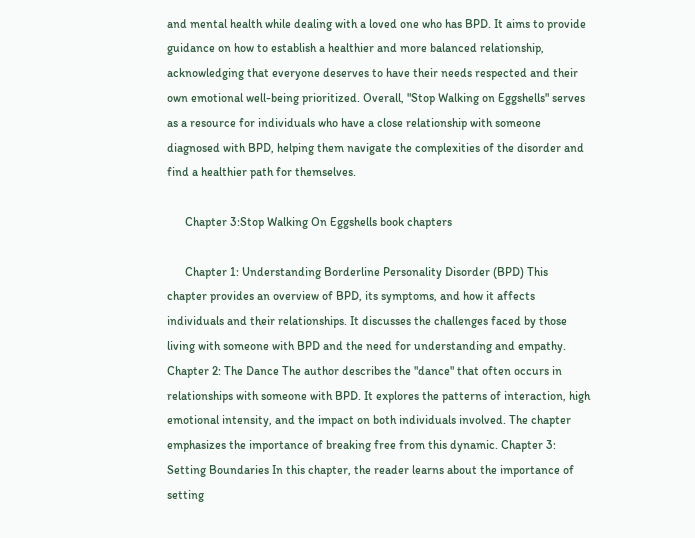and mental health while dealing with a loved one who has BPD. It aims to provide guidance on how to establish a healthier and more balanced relationship, acknowledging that everyone deserves to have their needs respected and their own emotional well-being prioritized. Overall, "Stop Walking on Eggshells" serves as a resource for individuals who have a close relationship with someone diagnosed with BPD, helping them navigate the complexities of the disorder and find a healthier path for themselves.

      Chapter 3:Stop Walking On Eggshells book chapters

      Chapter 1: Understanding Borderline Personality Disorder (BPD) This chapter provides an overview of BPD, its symptoms, and how it affects individuals and their relationships. It discusses the challenges faced by those living with someone with BPD and the need for understanding and empathy. Chapter 2: The Dance The author describes the "dance" that often occurs in relationships with someone with BPD. It explores the patterns of interaction, high emotional intensity, and the impact on both individuals involved. The chapter emphasizes the importance of breaking free from this dynamic. Chapter 3: Setting Boundaries In this chapter, the reader learns about the importance of setting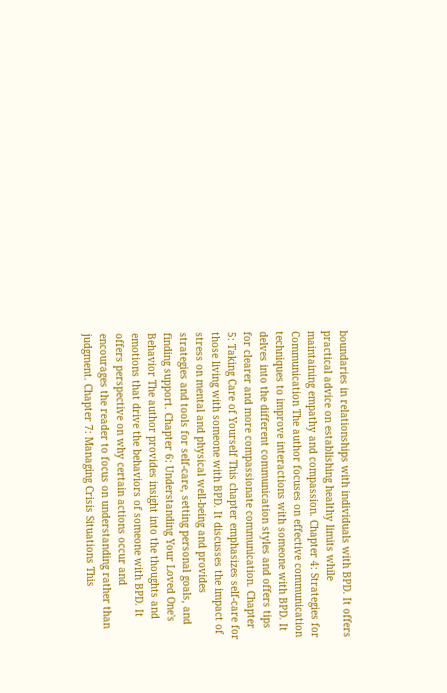boundaries in relationships with individuals with BPD. It offers practical advice on establishing healthy limits while maintaining empathy and compassion. Chapter 4: Strategies for Communication The author focuses on effective communication techniques to improve interactions with someone with BPD. It delves into the different communication styles and offers tips for clearer and more compassionate communication. Chapter 5: Taking Care of Yourself This chapter emphasizes self-care for those living with someone with BPD. It discusses the impact of stress on mental and physical well-being and provides strategies and tools for self-care, setting personal goals, and finding support. Chapter 6: Understanding Your Loved One's Behavior The author provides insight into the thoughts and emotions that drive the behaviors of someone with BPD. It offers perspective on why certain actions occur and encourages the reader to focus on understanding rather than judgment. Chapter 7: Managing Crisis Situations This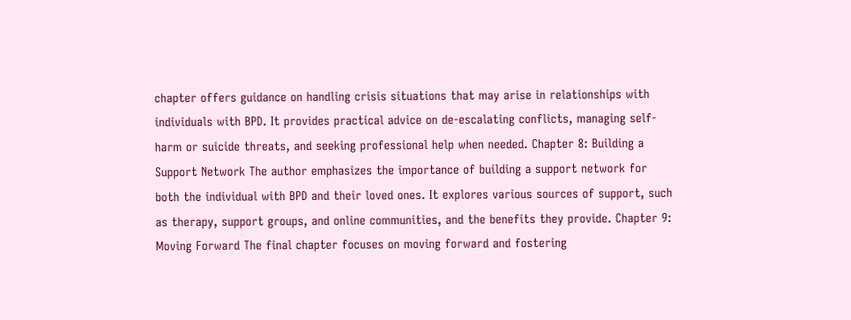chapter offers guidance on handling crisis situations that may arise in relationships with individuals with BPD. It provides practical advice on de-escalating conflicts, managing self-harm or suicide threats, and seeking professional help when needed. Chapter 8: Building a Support Network The author emphasizes the importance of building a support network for both the individual with BPD and their loved ones. It explores various sources of support, such as therapy, support groups, and online communities, and the benefits they provide. Chapter 9: Moving Forward The final chapter focuses on moving forward and fostering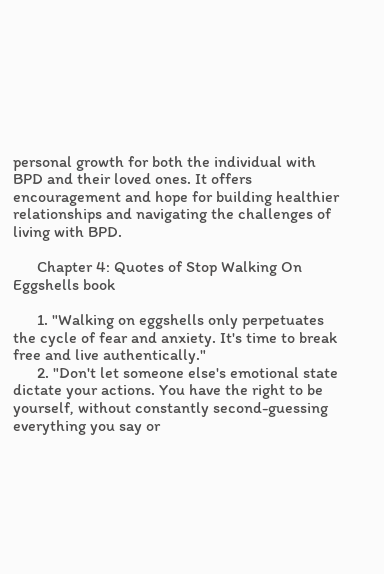personal growth for both the individual with BPD and their loved ones. It offers encouragement and hope for building healthier relationships and navigating the challenges of living with BPD.

      Chapter 4: Quotes of Stop Walking On Eggshells book

      1. "Walking on eggshells only perpetuates the cycle of fear and anxiety. It's time to break free and live authentically."
      2. "Don't let someone else's emotional state dictate your actions. You have the right to be yourself, without constantly second-guessing everything you say or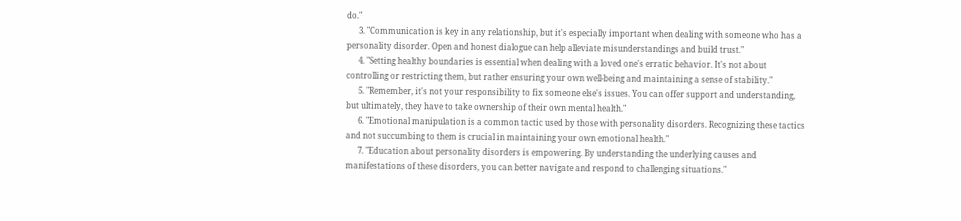do."
      3. "Communication is key in any relationship, but it's especially important when dealing with someone who has a personality disorder. Open and honest dialogue can help alleviate misunderstandings and build trust."
      4. "Setting healthy boundaries is essential when dealing with a loved one's erratic behavior. It's not about controlling or restricting them, but rather ensuring your own well-being and maintaining a sense of stability."
      5. "Remember, it's not your responsibility to fix someone else's issues. You can offer support and understanding, but ultimately, they have to take ownership of their own mental health."
      6. "Emotional manipulation is a common tactic used by those with personality disorders. Recognizing these tactics and not succumbing to them is crucial in maintaining your own emotional health."
      7. "Education about personality disorders is empowering. By understanding the underlying causes and manifestations of these disorders, you can better navigate and respond to challenging situations."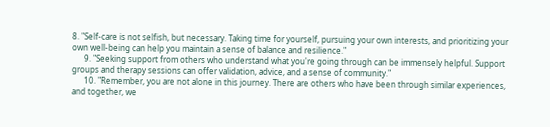8. "Self-care is not selfish, but necessary. Taking time for yourself, pursuing your own interests, and prioritizing your own well-being can help you maintain a sense of balance and resilience."
      9. "Seeking support from others who understand what you're going through can be immensely helpful. Support groups and therapy sessions can offer validation, advice, and a sense of community."
      10. "Remember, you are not alone in this journey. There are others who have been through similar experiences, and together, we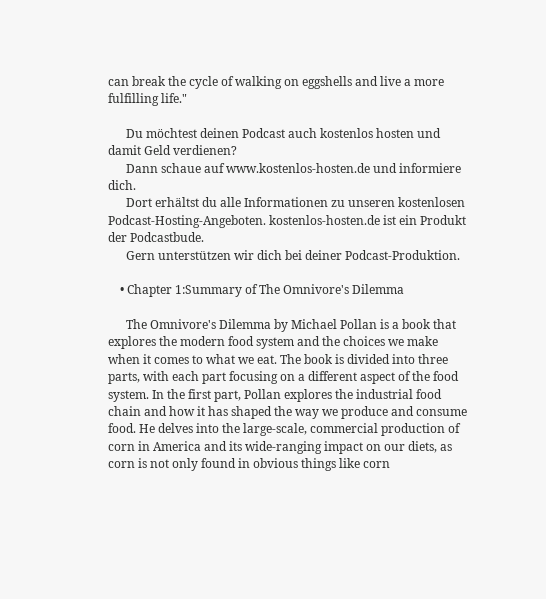can break the cycle of walking on eggshells and live a more fulfilling life."

      Du möchtest deinen Podcast auch kostenlos hosten und damit Geld verdienen?
      Dann schaue auf www.kostenlos-hosten.de und informiere dich.
      Dort erhältst du alle Informationen zu unseren kostenlosen Podcast-Hosting-Angeboten. kostenlos-hosten.de ist ein Produkt der Podcastbude.
      Gern unterstützen wir dich bei deiner Podcast-Produktion.

    • Chapter 1:Summary of The Omnivore's Dilemma

      The Omnivore's Dilemma by Michael Pollan is a book that explores the modern food system and the choices we make when it comes to what we eat. The book is divided into three parts, with each part focusing on a different aspect of the food system. In the first part, Pollan explores the industrial food chain and how it has shaped the way we produce and consume food. He delves into the large-scale, commercial production of corn in America and its wide-ranging impact on our diets, as corn is not only found in obvious things like corn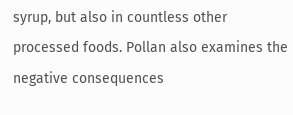syrup, but also in countless other processed foods. Pollan also examines the negative consequences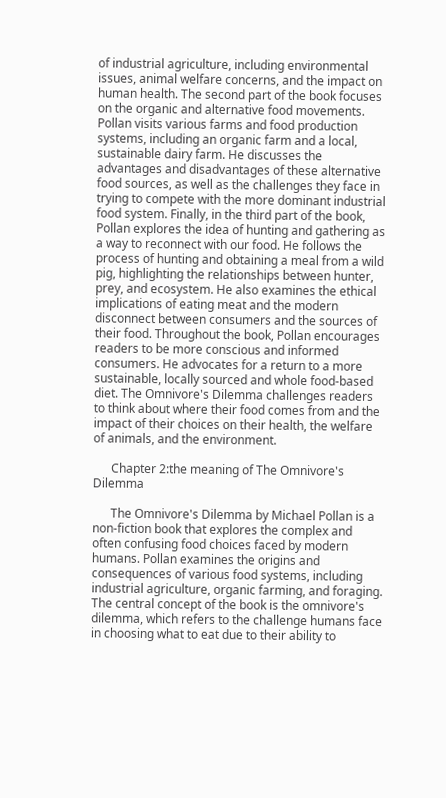of industrial agriculture, including environmental issues, animal welfare concerns, and the impact on human health. The second part of the book focuses on the organic and alternative food movements. Pollan visits various farms and food production systems, including an organic farm and a local, sustainable dairy farm. He discusses the advantages and disadvantages of these alternative food sources, as well as the challenges they face in trying to compete with the more dominant industrial food system. Finally, in the third part of the book, Pollan explores the idea of hunting and gathering as a way to reconnect with our food. He follows the process of hunting and obtaining a meal from a wild pig, highlighting the relationships between hunter, prey, and ecosystem. He also examines the ethical implications of eating meat and the modern disconnect between consumers and the sources of their food. Throughout the book, Pollan encourages readers to be more conscious and informed consumers. He advocates for a return to a more sustainable, locally sourced and whole food-based diet. The Omnivore's Dilemma challenges readers to think about where their food comes from and the impact of their choices on their health, the welfare of animals, and the environment.

      Chapter 2:the meaning of The Omnivore's Dilemma

      The Omnivore's Dilemma by Michael Pollan is a non-fiction book that explores the complex and often confusing food choices faced by modern humans. Pollan examines the origins and consequences of various food systems, including industrial agriculture, organic farming, and foraging. The central concept of the book is the omnivore's dilemma, which refers to the challenge humans face in choosing what to eat due to their ability to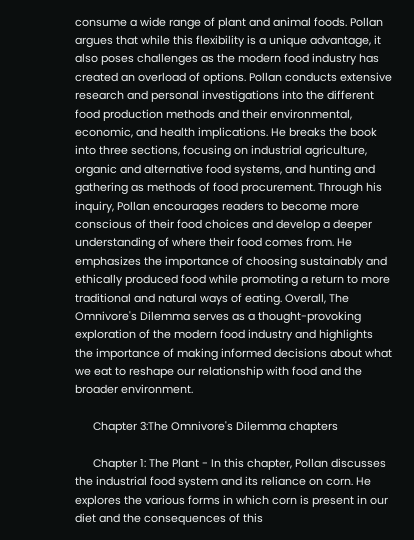consume a wide range of plant and animal foods. Pollan argues that while this flexibility is a unique advantage, it also poses challenges as the modern food industry has created an overload of options. Pollan conducts extensive research and personal investigations into the different food production methods and their environmental, economic, and health implications. He breaks the book into three sections, focusing on industrial agriculture, organic and alternative food systems, and hunting and gathering as methods of food procurement. Through his inquiry, Pollan encourages readers to become more conscious of their food choices and develop a deeper understanding of where their food comes from. He emphasizes the importance of choosing sustainably and ethically produced food while promoting a return to more traditional and natural ways of eating. Overall, The Omnivore's Dilemma serves as a thought-provoking exploration of the modern food industry and highlights the importance of making informed decisions about what we eat to reshape our relationship with food and the broader environment.

      Chapter 3:The Omnivore's Dilemma chapters

      Chapter 1: The Plant - In this chapter, Pollan discusses the industrial food system and its reliance on corn. He explores the various forms in which corn is present in our diet and the consequences of this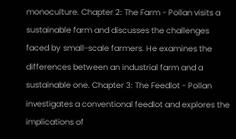monoculture. Chapter 2: The Farm - Pollan visits a sustainable farm and discusses the challenges faced by small-scale farmers. He examines the differences between an industrial farm and a sustainable one. Chapter 3: The Feedlot - Pollan investigates a conventional feedlot and explores the implications of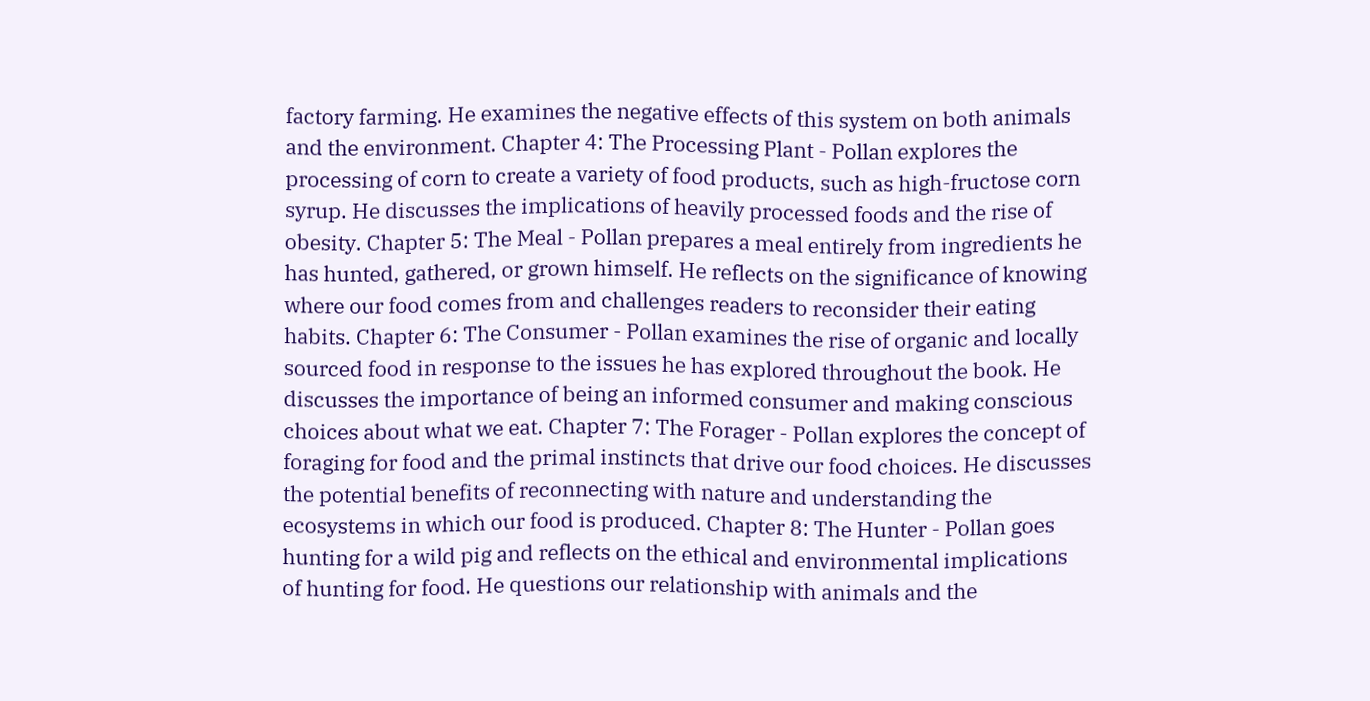factory farming. He examines the negative effects of this system on both animals and the environment. Chapter 4: The Processing Plant - Pollan explores the processing of corn to create a variety of food products, such as high-fructose corn syrup. He discusses the implications of heavily processed foods and the rise of obesity. Chapter 5: The Meal - Pollan prepares a meal entirely from ingredients he has hunted, gathered, or grown himself. He reflects on the significance of knowing where our food comes from and challenges readers to reconsider their eating habits. Chapter 6: The Consumer - Pollan examines the rise of organic and locally sourced food in response to the issues he has explored throughout the book. He discusses the importance of being an informed consumer and making conscious choices about what we eat. Chapter 7: The Forager - Pollan explores the concept of foraging for food and the primal instincts that drive our food choices. He discusses the potential benefits of reconnecting with nature and understanding the ecosystems in which our food is produced. Chapter 8: The Hunter - Pollan goes hunting for a wild pig and reflects on the ethical and environmental implications of hunting for food. He questions our relationship with animals and the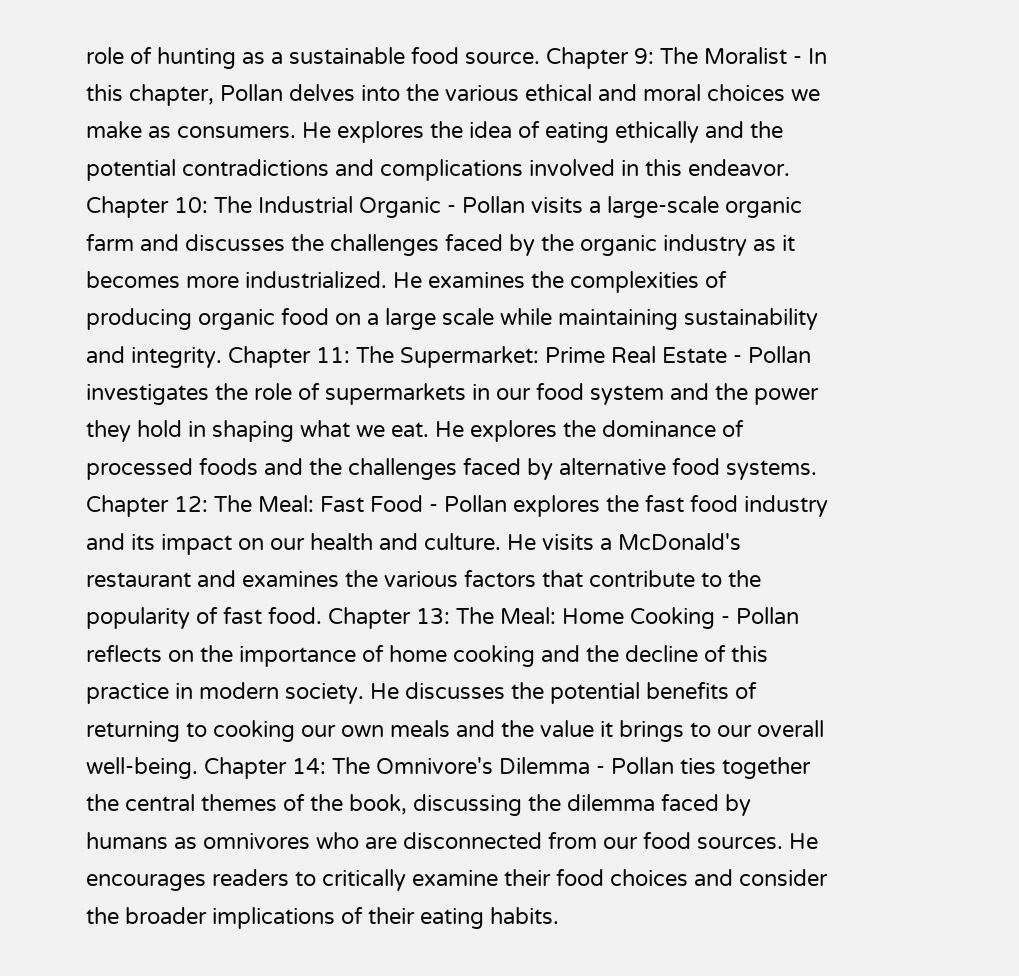role of hunting as a sustainable food source. Chapter 9: The Moralist - In this chapter, Pollan delves into the various ethical and moral choices we make as consumers. He explores the idea of eating ethically and the potential contradictions and complications involved in this endeavor. Chapter 10: The Industrial Organic - Pollan visits a large-scale organic farm and discusses the challenges faced by the organic industry as it becomes more industrialized. He examines the complexities of producing organic food on a large scale while maintaining sustainability and integrity. Chapter 11: The Supermarket: Prime Real Estate - Pollan investigates the role of supermarkets in our food system and the power they hold in shaping what we eat. He explores the dominance of processed foods and the challenges faced by alternative food systems. Chapter 12: The Meal: Fast Food - Pollan explores the fast food industry and its impact on our health and culture. He visits a McDonald's restaurant and examines the various factors that contribute to the popularity of fast food. Chapter 13: The Meal: Home Cooking - Pollan reflects on the importance of home cooking and the decline of this practice in modern society. He discusses the potential benefits of returning to cooking our own meals and the value it brings to our overall well-being. Chapter 14: The Omnivore's Dilemma - Pollan ties together the central themes of the book, discussing the dilemma faced by humans as omnivores who are disconnected from our food sources. He encourages readers to critically examine their food choices and consider the broader implications of their eating habits.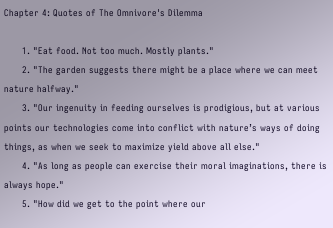Chapter 4: Quotes of The Omnivore's Dilemma

      1. "Eat food. Not too much. Mostly plants."
      2. "The garden suggests there might be a place where we can meet nature halfway."
      3. "Our ingenuity in feeding ourselves is prodigious, but at various points our technologies come into conflict with nature’s ways of doing things, as when we seek to maximize yield above all else."
      4. "As long as people can exercise their moral imaginations, there is always hope."
      5. "How did we get to the point where our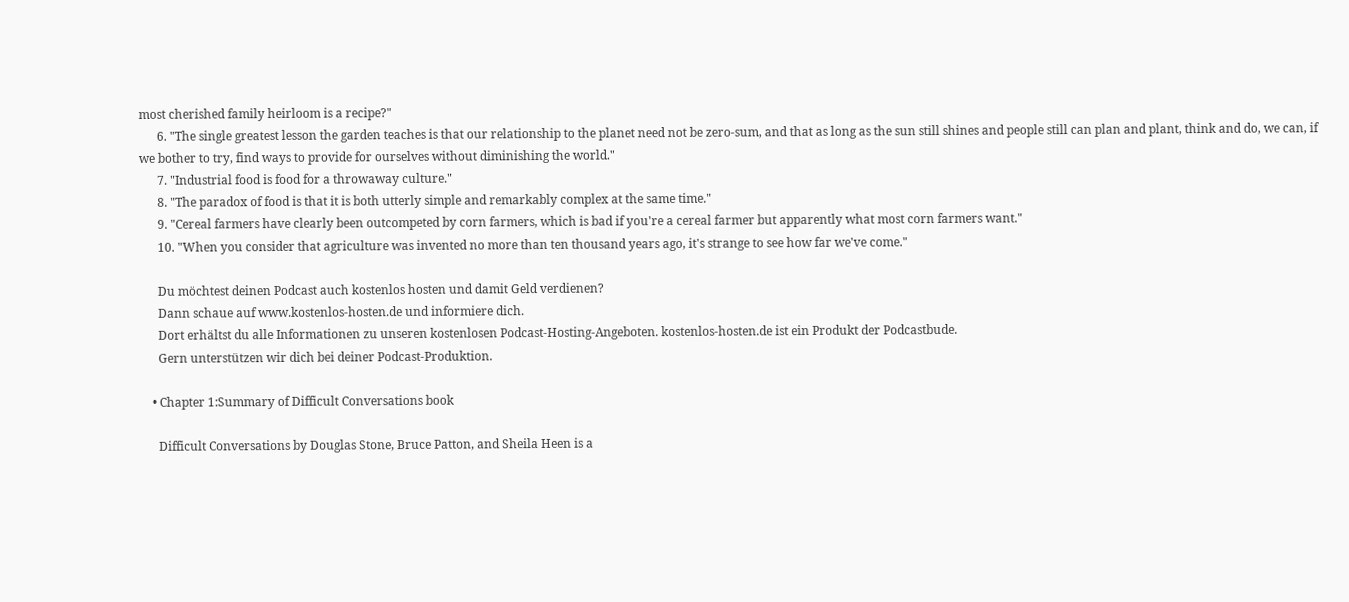most cherished family heirloom is a recipe?"
      6. "The single greatest lesson the garden teaches is that our relationship to the planet need not be zero-sum, and that as long as the sun still shines and people still can plan and plant, think and do, we can, if we bother to try, find ways to provide for ourselves without diminishing the world."
      7. "Industrial food is food for a throwaway culture."
      8. "The paradox of food is that it is both utterly simple and remarkably complex at the same time."
      9. "Cereal farmers have clearly been outcompeted by corn farmers, which is bad if you're a cereal farmer but apparently what most corn farmers want."
      10. "When you consider that agriculture was invented no more than ten thousand years ago, it's strange to see how far we've come."

      Du möchtest deinen Podcast auch kostenlos hosten und damit Geld verdienen?
      Dann schaue auf www.kostenlos-hosten.de und informiere dich.
      Dort erhältst du alle Informationen zu unseren kostenlosen Podcast-Hosting-Angeboten. kostenlos-hosten.de ist ein Produkt der Podcastbude.
      Gern unterstützen wir dich bei deiner Podcast-Produktion.

    • Chapter 1:Summary of Difficult Conversations book

      Difficult Conversations by Douglas Stone, Bruce Patton, and Sheila Heen is a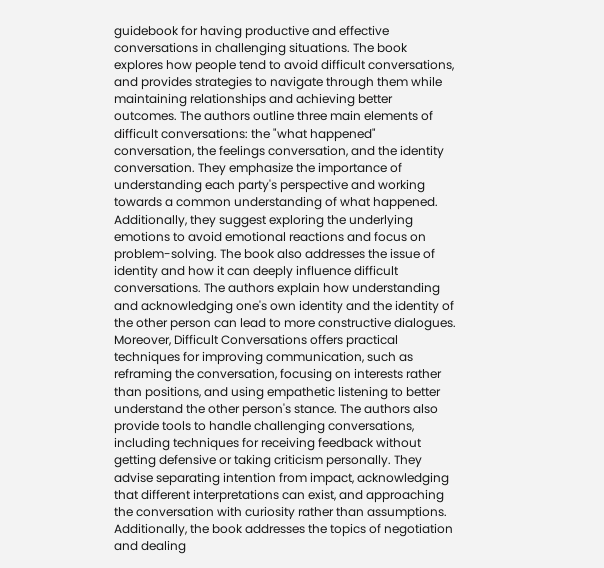guidebook for having productive and effective conversations in challenging situations. The book explores how people tend to avoid difficult conversations, and provides strategies to navigate through them while maintaining relationships and achieving better outcomes. The authors outline three main elements of difficult conversations: the "what happened" conversation, the feelings conversation, and the identity conversation. They emphasize the importance of understanding each party's perspective and working towards a common understanding of what happened. Additionally, they suggest exploring the underlying emotions to avoid emotional reactions and focus on problem-solving. The book also addresses the issue of identity and how it can deeply influence difficult conversations. The authors explain how understanding and acknowledging one's own identity and the identity of the other person can lead to more constructive dialogues. Moreover, Difficult Conversations offers practical techniques for improving communication, such as reframing the conversation, focusing on interests rather than positions, and using empathetic listening to better understand the other person's stance. The authors also provide tools to handle challenging conversations, including techniques for receiving feedback without getting defensive or taking criticism personally. They advise separating intention from impact, acknowledging that different interpretations can exist, and approaching the conversation with curiosity rather than assumptions. Additionally, the book addresses the topics of negotiation and dealing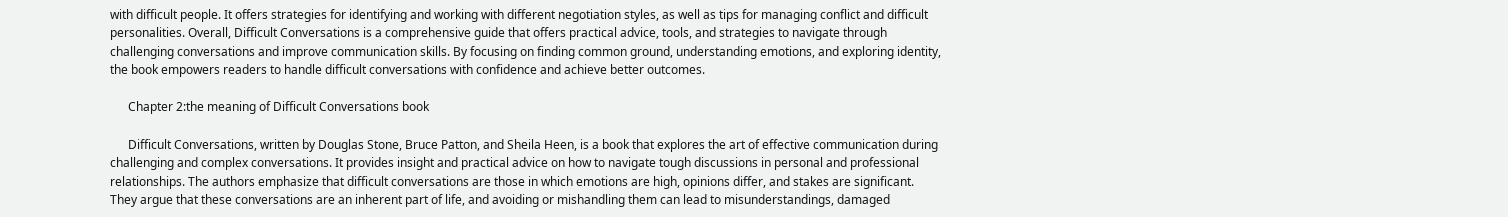with difficult people. It offers strategies for identifying and working with different negotiation styles, as well as tips for managing conflict and difficult personalities. Overall, Difficult Conversations is a comprehensive guide that offers practical advice, tools, and strategies to navigate through challenging conversations and improve communication skills. By focusing on finding common ground, understanding emotions, and exploring identity, the book empowers readers to handle difficult conversations with confidence and achieve better outcomes.

      Chapter 2:the meaning of Difficult Conversations book

      Difficult Conversations, written by Douglas Stone, Bruce Patton, and Sheila Heen, is a book that explores the art of effective communication during challenging and complex conversations. It provides insight and practical advice on how to navigate tough discussions in personal and professional relationships. The authors emphasize that difficult conversations are those in which emotions are high, opinions differ, and stakes are significant. They argue that these conversations are an inherent part of life, and avoiding or mishandling them can lead to misunderstandings, damaged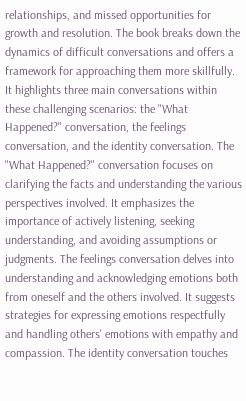relationships, and missed opportunities for growth and resolution. The book breaks down the dynamics of difficult conversations and offers a framework for approaching them more skillfully. It highlights three main conversations within these challenging scenarios: the "What Happened?" conversation, the feelings conversation, and the identity conversation. The "What Happened?" conversation focuses on clarifying the facts and understanding the various perspectives involved. It emphasizes the importance of actively listening, seeking understanding, and avoiding assumptions or judgments. The feelings conversation delves into understanding and acknowledging emotions both from oneself and the others involved. It suggests strategies for expressing emotions respectfully and handling others' emotions with empathy and compassion. The identity conversation touches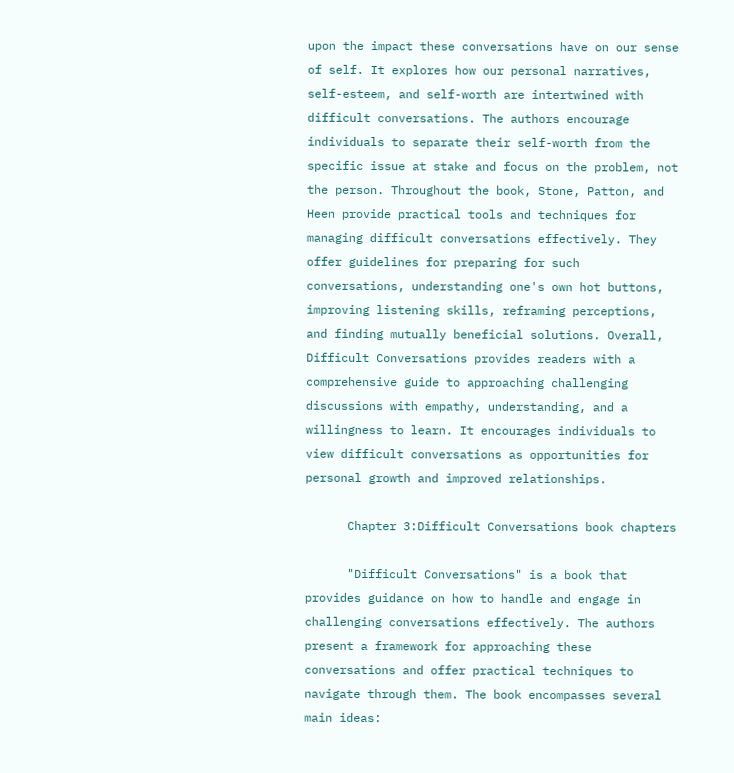upon the impact these conversations have on our sense of self. It explores how our personal narratives, self-esteem, and self-worth are intertwined with difficult conversations. The authors encourage individuals to separate their self-worth from the specific issue at stake and focus on the problem, not the person. Throughout the book, Stone, Patton, and Heen provide practical tools and techniques for managing difficult conversations effectively. They offer guidelines for preparing for such conversations, understanding one's own hot buttons, improving listening skills, reframing perceptions, and finding mutually beneficial solutions. Overall, Difficult Conversations provides readers with a comprehensive guide to approaching challenging discussions with empathy, understanding, and a willingness to learn. It encourages individuals to view difficult conversations as opportunities for personal growth and improved relationships.

      Chapter 3:Difficult Conversations book chapters

      "Difficult Conversations" is a book that provides guidance on how to handle and engage in challenging conversations effectively. The authors present a framework for approaching these conversations and offer practical techniques to navigate through them. The book encompasses several main ideas: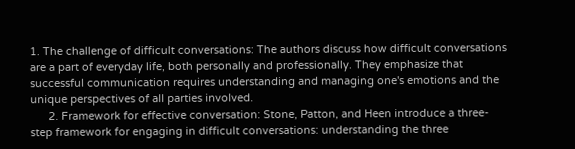1. The challenge of difficult conversations: The authors discuss how difficult conversations are a part of everyday life, both personally and professionally. They emphasize that successful communication requires understanding and managing one's emotions and the unique perspectives of all parties involved.
      2. Framework for effective conversation: Stone, Patton, and Heen introduce a three-step framework for engaging in difficult conversations: understanding the three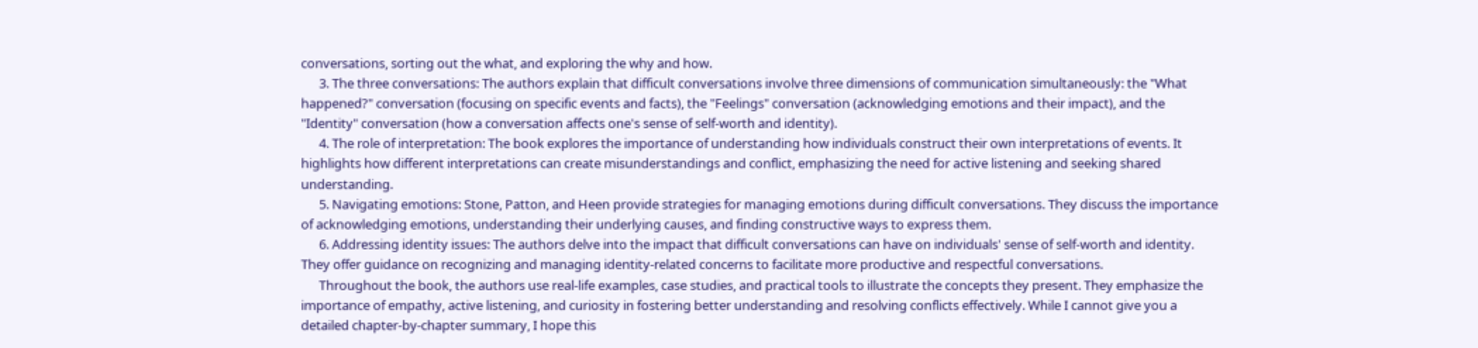conversations, sorting out the what, and exploring the why and how.
      3. The three conversations: The authors explain that difficult conversations involve three dimensions of communication simultaneously: the "What happened?" conversation (focusing on specific events and facts), the "Feelings" conversation (acknowledging emotions and their impact), and the "Identity" conversation (how a conversation affects one's sense of self-worth and identity).
      4. The role of interpretation: The book explores the importance of understanding how individuals construct their own interpretations of events. It highlights how different interpretations can create misunderstandings and conflict, emphasizing the need for active listening and seeking shared understanding.
      5. Navigating emotions: Stone, Patton, and Heen provide strategies for managing emotions during difficult conversations. They discuss the importance of acknowledging emotions, understanding their underlying causes, and finding constructive ways to express them.
      6. Addressing identity issues: The authors delve into the impact that difficult conversations can have on individuals' sense of self-worth and identity. They offer guidance on recognizing and managing identity-related concerns to facilitate more productive and respectful conversations.
      Throughout the book, the authors use real-life examples, case studies, and practical tools to illustrate the concepts they present. They emphasize the importance of empathy, active listening, and curiosity in fostering better understanding and resolving conflicts effectively. While I cannot give you a detailed chapter-by-chapter summary, I hope this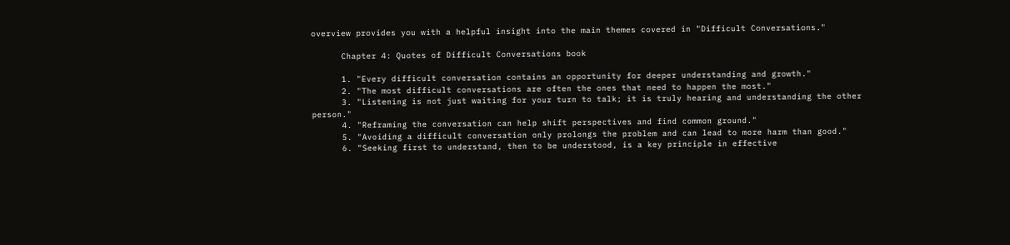overview provides you with a helpful insight into the main themes covered in "Difficult Conversations."

      Chapter 4: Quotes of Difficult Conversations book

      1. "Every difficult conversation contains an opportunity for deeper understanding and growth."
      2. "The most difficult conversations are often the ones that need to happen the most."
      3. "Listening is not just waiting for your turn to talk; it is truly hearing and understanding the other person."
      4. "Reframing the conversation can help shift perspectives and find common ground."
      5. "Avoiding a difficult conversation only prolongs the problem and can lead to more harm than good."
      6. "Seeking first to understand, then to be understood, is a key principle in effective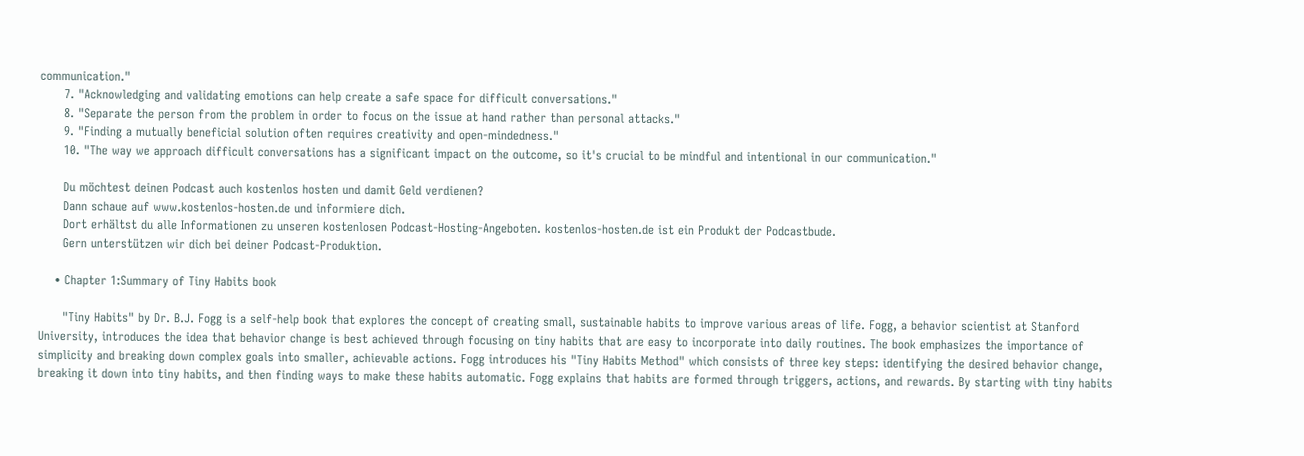communication."
      7. "Acknowledging and validating emotions can help create a safe space for difficult conversations."
      8. "Separate the person from the problem in order to focus on the issue at hand rather than personal attacks."
      9. "Finding a mutually beneficial solution often requires creativity and open-mindedness."
      10. "The way we approach difficult conversations has a significant impact on the outcome, so it's crucial to be mindful and intentional in our communication."

      Du möchtest deinen Podcast auch kostenlos hosten und damit Geld verdienen?
      Dann schaue auf www.kostenlos-hosten.de und informiere dich.
      Dort erhältst du alle Informationen zu unseren kostenlosen Podcast-Hosting-Angeboten. kostenlos-hosten.de ist ein Produkt der Podcastbude.
      Gern unterstützen wir dich bei deiner Podcast-Produktion.

    • Chapter 1:Summary of Tiny Habits book

      "Tiny Habits" by Dr. B.J. Fogg is a self-help book that explores the concept of creating small, sustainable habits to improve various areas of life. Fogg, a behavior scientist at Stanford University, introduces the idea that behavior change is best achieved through focusing on tiny habits that are easy to incorporate into daily routines. The book emphasizes the importance of simplicity and breaking down complex goals into smaller, achievable actions. Fogg introduces his "Tiny Habits Method" which consists of three key steps: identifying the desired behavior change, breaking it down into tiny habits, and then finding ways to make these habits automatic. Fogg explains that habits are formed through triggers, actions, and rewards. By starting with tiny habits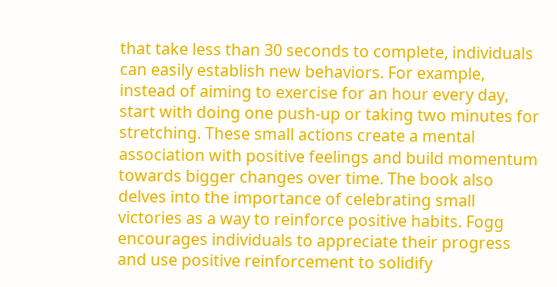that take less than 30 seconds to complete, individuals can easily establish new behaviors. For example, instead of aiming to exercise for an hour every day, start with doing one push-up or taking two minutes for stretching. These small actions create a mental association with positive feelings and build momentum towards bigger changes over time. The book also delves into the importance of celebrating small victories as a way to reinforce positive habits. Fogg encourages individuals to appreciate their progress and use positive reinforcement to solidify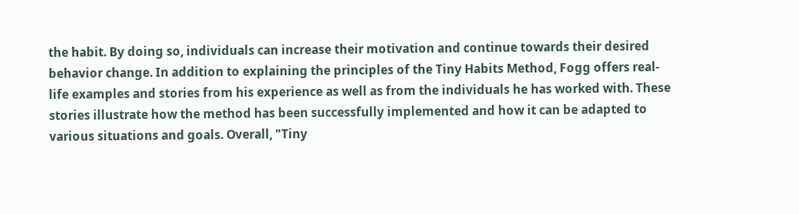the habit. By doing so, individuals can increase their motivation and continue towards their desired behavior change. In addition to explaining the principles of the Tiny Habits Method, Fogg offers real-life examples and stories from his experience as well as from the individuals he has worked with. These stories illustrate how the method has been successfully implemented and how it can be adapted to various situations and goals. Overall, "Tiny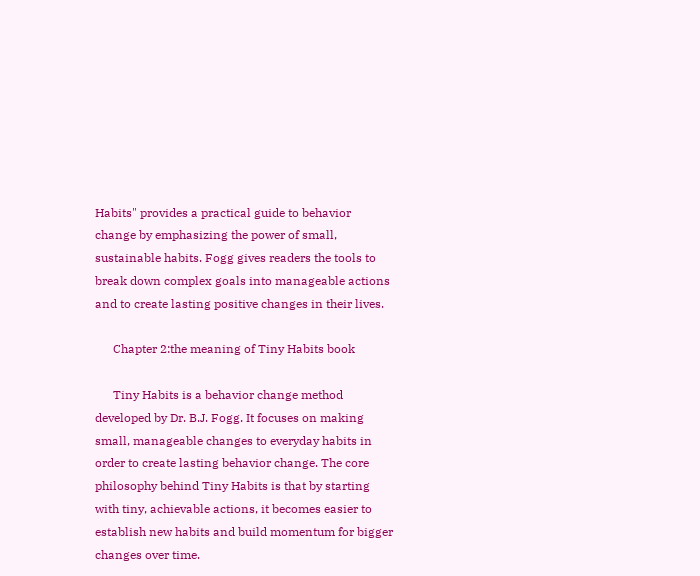Habits" provides a practical guide to behavior change by emphasizing the power of small, sustainable habits. Fogg gives readers the tools to break down complex goals into manageable actions and to create lasting positive changes in their lives.

      Chapter 2:the meaning of Tiny Habits book

      Tiny Habits is a behavior change method developed by Dr. B.J. Fogg. It focuses on making small, manageable changes to everyday habits in order to create lasting behavior change. The core philosophy behind Tiny Habits is that by starting with tiny, achievable actions, it becomes easier to establish new habits and build momentum for bigger changes over time.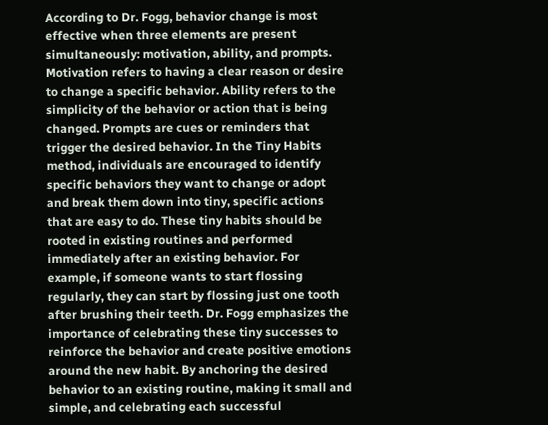According to Dr. Fogg, behavior change is most effective when three elements are present simultaneously: motivation, ability, and prompts. Motivation refers to having a clear reason or desire to change a specific behavior. Ability refers to the simplicity of the behavior or action that is being changed. Prompts are cues or reminders that trigger the desired behavior. In the Tiny Habits method, individuals are encouraged to identify specific behaviors they want to change or adopt and break them down into tiny, specific actions that are easy to do. These tiny habits should be rooted in existing routines and performed immediately after an existing behavior. For example, if someone wants to start flossing regularly, they can start by flossing just one tooth after brushing their teeth. Dr. Fogg emphasizes the importance of celebrating these tiny successes to reinforce the behavior and create positive emotions around the new habit. By anchoring the desired behavior to an existing routine, making it small and simple, and celebrating each successful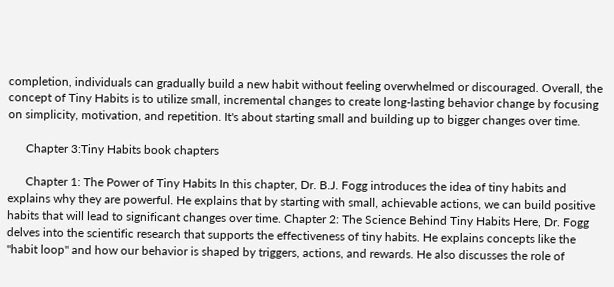completion, individuals can gradually build a new habit without feeling overwhelmed or discouraged. Overall, the concept of Tiny Habits is to utilize small, incremental changes to create long-lasting behavior change by focusing on simplicity, motivation, and repetition. It's about starting small and building up to bigger changes over time.

      Chapter 3:Tiny Habits book chapters

      Chapter 1: The Power of Tiny Habits In this chapter, Dr. B.J. Fogg introduces the idea of tiny habits and explains why they are powerful. He explains that by starting with small, achievable actions, we can build positive habits that will lead to significant changes over time. Chapter 2: The Science Behind Tiny Habits Here, Dr. Fogg delves into the scientific research that supports the effectiveness of tiny habits. He explains concepts like the "habit loop" and how our behavior is shaped by triggers, actions, and rewards. He also discusses the role of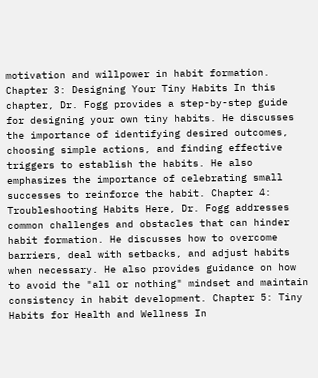motivation and willpower in habit formation. Chapter 3: Designing Your Tiny Habits In this chapter, Dr. Fogg provides a step-by-step guide for designing your own tiny habits. He discusses the importance of identifying desired outcomes, choosing simple actions, and finding effective triggers to establish the habits. He also emphasizes the importance of celebrating small successes to reinforce the habit. Chapter 4: Troubleshooting Habits Here, Dr. Fogg addresses common challenges and obstacles that can hinder habit formation. He discusses how to overcome barriers, deal with setbacks, and adjust habits when necessary. He also provides guidance on how to avoid the "all or nothing" mindset and maintain consistency in habit development. Chapter 5: Tiny Habits for Health and Wellness In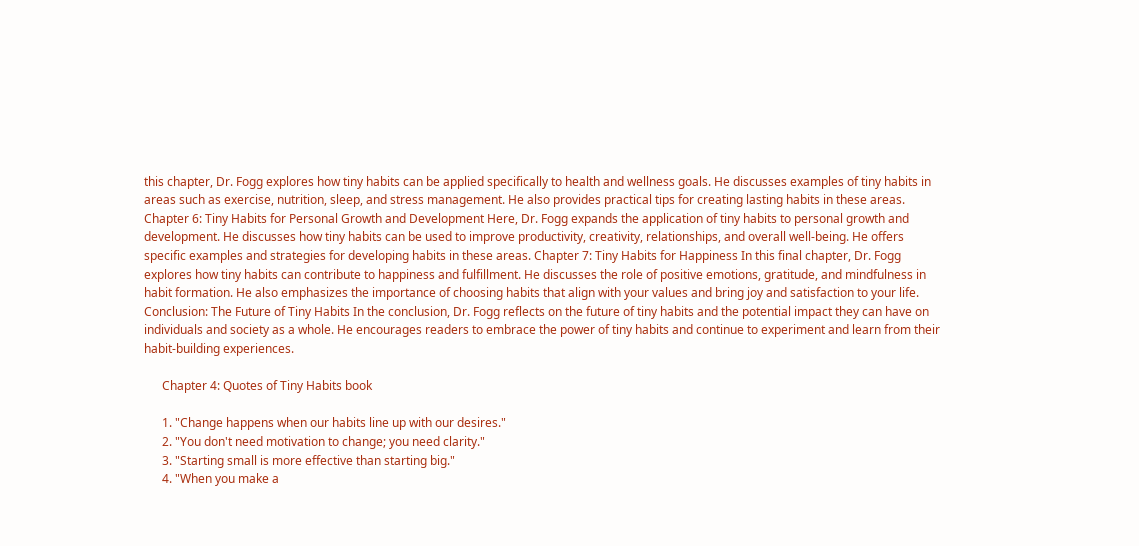this chapter, Dr. Fogg explores how tiny habits can be applied specifically to health and wellness goals. He discusses examples of tiny habits in areas such as exercise, nutrition, sleep, and stress management. He also provides practical tips for creating lasting habits in these areas. Chapter 6: Tiny Habits for Personal Growth and Development Here, Dr. Fogg expands the application of tiny habits to personal growth and development. He discusses how tiny habits can be used to improve productivity, creativity, relationships, and overall well-being. He offers specific examples and strategies for developing habits in these areas. Chapter 7: Tiny Habits for Happiness In this final chapter, Dr. Fogg explores how tiny habits can contribute to happiness and fulfillment. He discusses the role of positive emotions, gratitude, and mindfulness in habit formation. He also emphasizes the importance of choosing habits that align with your values and bring joy and satisfaction to your life. Conclusion: The Future of Tiny Habits In the conclusion, Dr. Fogg reflects on the future of tiny habits and the potential impact they can have on individuals and society as a whole. He encourages readers to embrace the power of tiny habits and continue to experiment and learn from their habit-building experiences.

      Chapter 4: Quotes of Tiny Habits book

      1. "Change happens when our habits line up with our desires."
      2. "You don't need motivation to change; you need clarity."
      3. "Starting small is more effective than starting big."
      4. "When you make a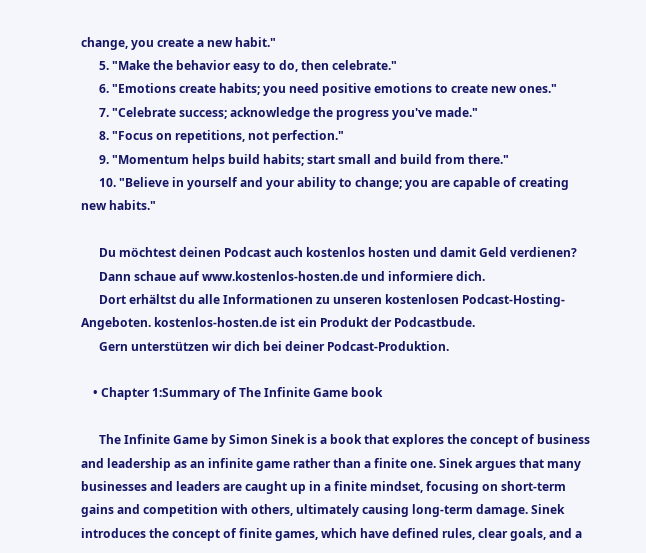change, you create a new habit."
      5. "Make the behavior easy to do, then celebrate."
      6. "Emotions create habits; you need positive emotions to create new ones."
      7. "Celebrate success; acknowledge the progress you've made."
      8. "Focus on repetitions, not perfection."
      9. "Momentum helps build habits; start small and build from there."
      10. "Believe in yourself and your ability to change; you are capable of creating new habits."

      Du möchtest deinen Podcast auch kostenlos hosten und damit Geld verdienen?
      Dann schaue auf www.kostenlos-hosten.de und informiere dich.
      Dort erhältst du alle Informationen zu unseren kostenlosen Podcast-Hosting-Angeboten. kostenlos-hosten.de ist ein Produkt der Podcastbude.
      Gern unterstützen wir dich bei deiner Podcast-Produktion.

    • Chapter 1:Summary of The Infinite Game book

      The Infinite Game by Simon Sinek is a book that explores the concept of business and leadership as an infinite game rather than a finite one. Sinek argues that many businesses and leaders are caught up in a finite mindset, focusing on short-term gains and competition with others, ultimately causing long-term damage. Sinek introduces the concept of finite games, which have defined rules, clear goals, and a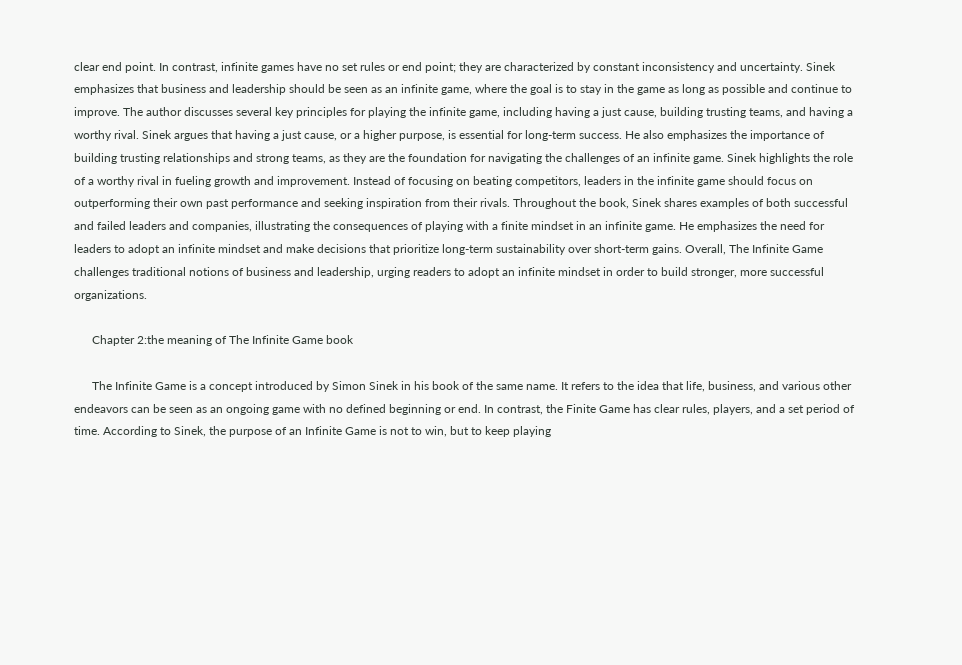clear end point. In contrast, infinite games have no set rules or end point; they are characterized by constant inconsistency and uncertainty. Sinek emphasizes that business and leadership should be seen as an infinite game, where the goal is to stay in the game as long as possible and continue to improve. The author discusses several key principles for playing the infinite game, including having a just cause, building trusting teams, and having a worthy rival. Sinek argues that having a just cause, or a higher purpose, is essential for long-term success. He also emphasizes the importance of building trusting relationships and strong teams, as they are the foundation for navigating the challenges of an infinite game. Sinek highlights the role of a worthy rival in fueling growth and improvement. Instead of focusing on beating competitors, leaders in the infinite game should focus on outperforming their own past performance and seeking inspiration from their rivals. Throughout the book, Sinek shares examples of both successful and failed leaders and companies, illustrating the consequences of playing with a finite mindset in an infinite game. He emphasizes the need for leaders to adopt an infinite mindset and make decisions that prioritize long-term sustainability over short-term gains. Overall, The Infinite Game challenges traditional notions of business and leadership, urging readers to adopt an infinite mindset in order to build stronger, more successful organizations.

      Chapter 2:the meaning of The Infinite Game book

      The Infinite Game is a concept introduced by Simon Sinek in his book of the same name. It refers to the idea that life, business, and various other endeavors can be seen as an ongoing game with no defined beginning or end. In contrast, the Finite Game has clear rules, players, and a set period of time. According to Sinek, the purpose of an Infinite Game is not to win, but to keep playing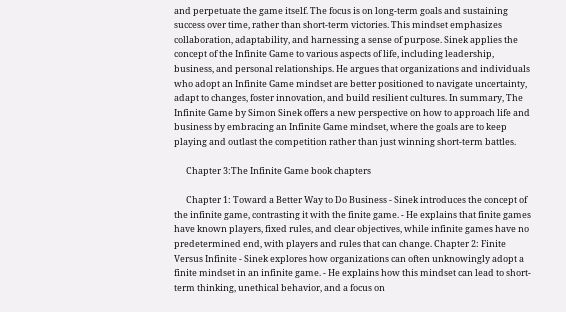and perpetuate the game itself. The focus is on long-term goals and sustaining success over time, rather than short-term victories. This mindset emphasizes collaboration, adaptability, and harnessing a sense of purpose. Sinek applies the concept of the Infinite Game to various aspects of life, including leadership, business, and personal relationships. He argues that organizations and individuals who adopt an Infinite Game mindset are better positioned to navigate uncertainty, adapt to changes, foster innovation, and build resilient cultures. In summary, The Infinite Game by Simon Sinek offers a new perspective on how to approach life and business by embracing an Infinite Game mindset, where the goals are to keep playing and outlast the competition rather than just winning short-term battles.

      Chapter 3:The Infinite Game book chapters

      Chapter 1: Toward a Better Way to Do Business - Sinek introduces the concept of the infinite game, contrasting it with the finite game. - He explains that finite games have known players, fixed rules, and clear objectives, while infinite games have no predetermined end, with players and rules that can change. Chapter 2: Finite Versus Infinite - Sinek explores how organizations can often unknowingly adopt a finite mindset in an infinite game. - He explains how this mindset can lead to short-term thinking, unethical behavior, and a focus on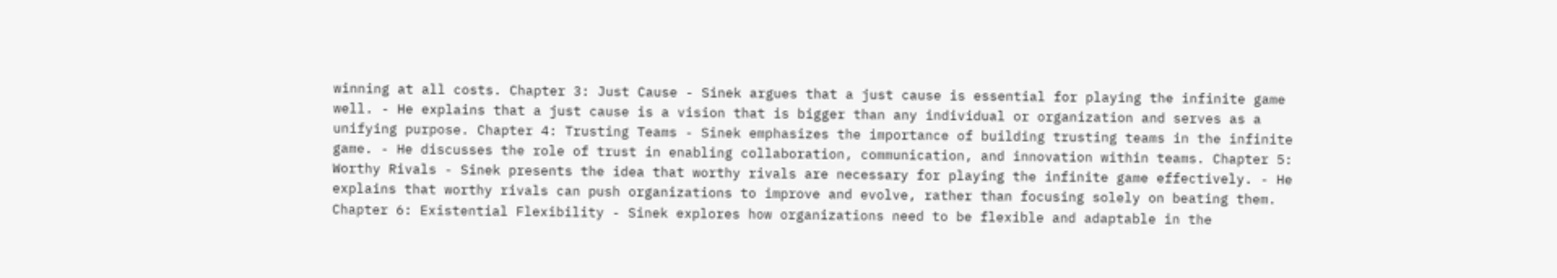winning at all costs. Chapter 3: Just Cause - Sinek argues that a just cause is essential for playing the infinite game well. - He explains that a just cause is a vision that is bigger than any individual or organization and serves as a unifying purpose. Chapter 4: Trusting Teams - Sinek emphasizes the importance of building trusting teams in the infinite game. - He discusses the role of trust in enabling collaboration, communication, and innovation within teams. Chapter 5: Worthy Rivals - Sinek presents the idea that worthy rivals are necessary for playing the infinite game effectively. - He explains that worthy rivals can push organizations to improve and evolve, rather than focusing solely on beating them. Chapter 6: Existential Flexibility - Sinek explores how organizations need to be flexible and adaptable in the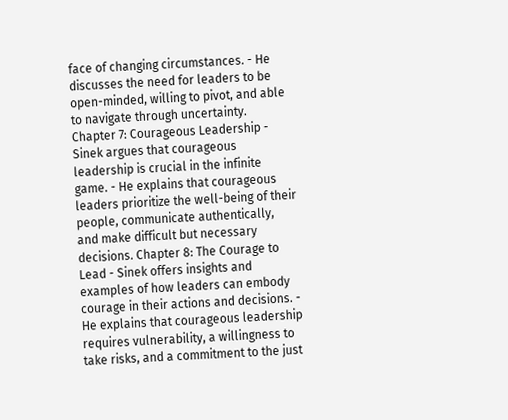face of changing circumstances. - He discusses the need for leaders to be open-minded, willing to pivot, and able to navigate through uncertainty. Chapter 7: Courageous Leadership - Sinek argues that courageous leadership is crucial in the infinite game. - He explains that courageous leaders prioritize the well-being of their people, communicate authentically, and make difficult but necessary decisions. Chapter 8: The Courage to Lead - Sinek offers insights and examples of how leaders can embody courage in their actions and decisions. - He explains that courageous leadership requires vulnerability, a willingness to take risks, and a commitment to the just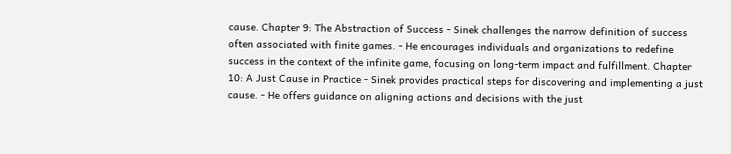cause. Chapter 9: The Abstraction of Success - Sinek challenges the narrow definition of success often associated with finite games. - He encourages individuals and organizations to redefine success in the context of the infinite game, focusing on long-term impact and fulfillment. Chapter 10: A Just Cause in Practice - Sinek provides practical steps for discovering and implementing a just cause. - He offers guidance on aligning actions and decisions with the just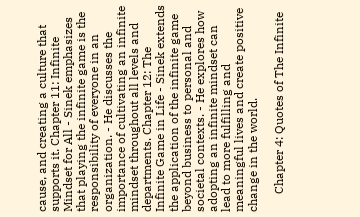cause, and creating a culture that supports it. Chapter 11: Infinite Mindset for All - Sinek emphasizes that playing the infinite game is the responsibility of everyone in an organization. - He discusses the importance of cultivating an infinite mindset throughout all levels and departments. Chapter 12: The Infinite Game in Life - Sinek extends the application of the infinite game beyond business to personal and societal contexts. - He explores how adopting an infinite mindset can lead to more fulfilling and meaningful lives and create positive change in the world.

      Chapter 4: Quotes of The Infinite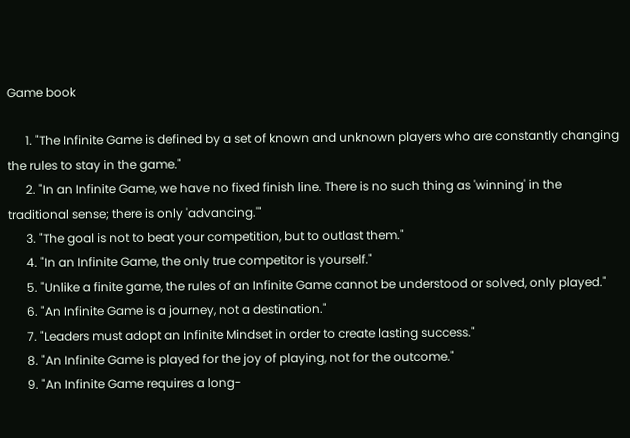Game book

      1. "The Infinite Game is defined by a set of known and unknown players who are constantly changing the rules to stay in the game."
      2. "In an Infinite Game, we have no fixed finish line. There is no such thing as 'winning' in the traditional sense; there is only 'advancing.'"
      3. "The goal is not to beat your competition, but to outlast them."
      4. "In an Infinite Game, the only true competitor is yourself."
      5. "Unlike a finite game, the rules of an Infinite Game cannot be understood or solved, only played."
      6. "An Infinite Game is a journey, not a destination."
      7. "Leaders must adopt an Infinite Mindset in order to create lasting success."
      8. "An Infinite Game is played for the joy of playing, not for the outcome."
      9. "An Infinite Game requires a long-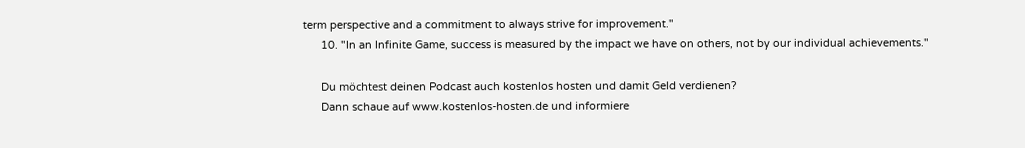term perspective and a commitment to always strive for improvement."
      10. "In an Infinite Game, success is measured by the impact we have on others, not by our individual achievements."

      Du möchtest deinen Podcast auch kostenlos hosten und damit Geld verdienen?
      Dann schaue auf www.kostenlos-hosten.de und informiere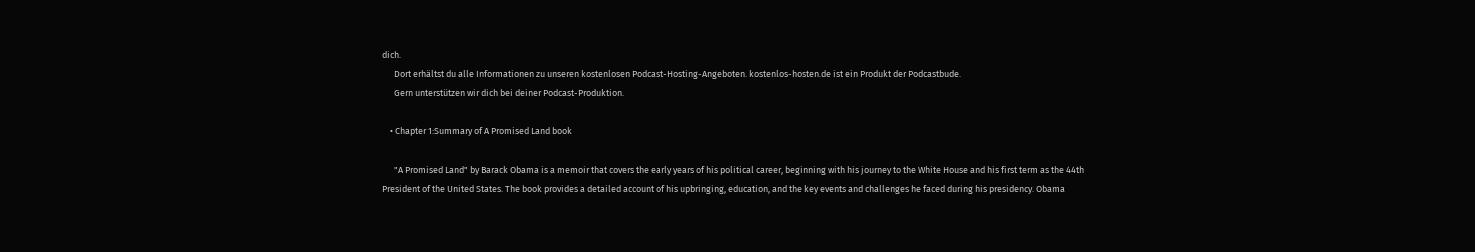dich.
      Dort erhältst du alle Informationen zu unseren kostenlosen Podcast-Hosting-Angeboten. kostenlos-hosten.de ist ein Produkt der Podcastbude.
      Gern unterstützen wir dich bei deiner Podcast-Produktion.

    • Chapter 1:Summary of A Promised Land book

      "A Promised Land" by Barack Obama is a memoir that covers the early years of his political career, beginning with his journey to the White House and his first term as the 44th President of the United States. The book provides a detailed account of his upbringing, education, and the key events and challenges he faced during his presidency. Obama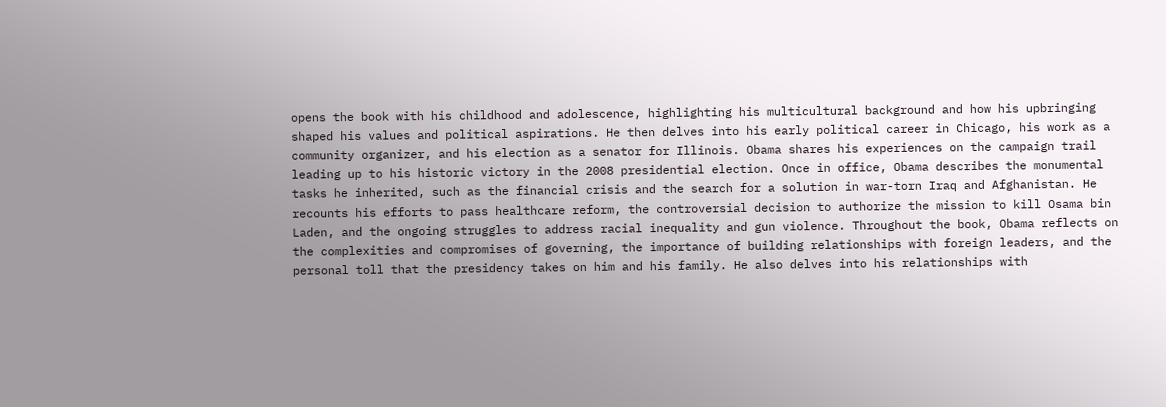opens the book with his childhood and adolescence, highlighting his multicultural background and how his upbringing shaped his values and political aspirations. He then delves into his early political career in Chicago, his work as a community organizer, and his election as a senator for Illinois. Obama shares his experiences on the campaign trail leading up to his historic victory in the 2008 presidential election. Once in office, Obama describes the monumental tasks he inherited, such as the financial crisis and the search for a solution in war-torn Iraq and Afghanistan. He recounts his efforts to pass healthcare reform, the controversial decision to authorize the mission to kill Osama bin Laden, and the ongoing struggles to address racial inequality and gun violence. Throughout the book, Obama reflects on the complexities and compromises of governing, the importance of building relationships with foreign leaders, and the personal toll that the presidency takes on him and his family. He also delves into his relationships with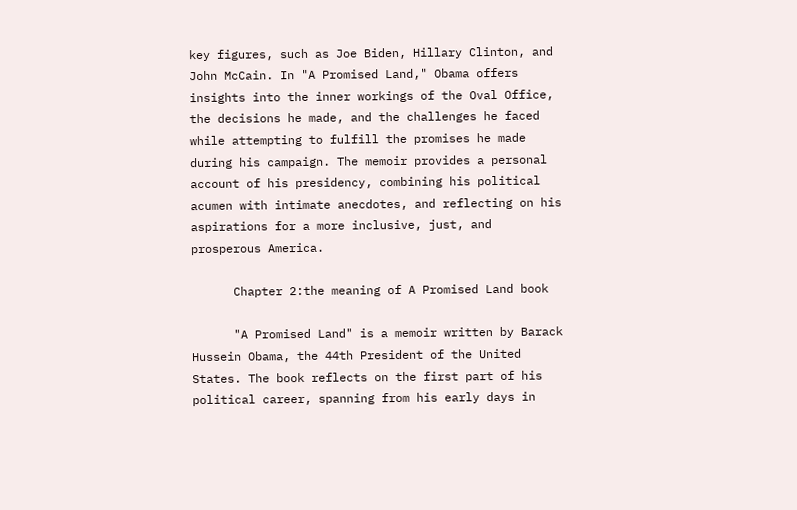key figures, such as Joe Biden, Hillary Clinton, and John McCain. In "A Promised Land," Obama offers insights into the inner workings of the Oval Office, the decisions he made, and the challenges he faced while attempting to fulfill the promises he made during his campaign. The memoir provides a personal account of his presidency, combining his political acumen with intimate anecdotes, and reflecting on his aspirations for a more inclusive, just, and prosperous America.

      Chapter 2:the meaning of A Promised Land book

      "A Promised Land" is a memoir written by Barack Hussein Obama, the 44th President of the United States. The book reflects on the first part of his political career, spanning from his early days in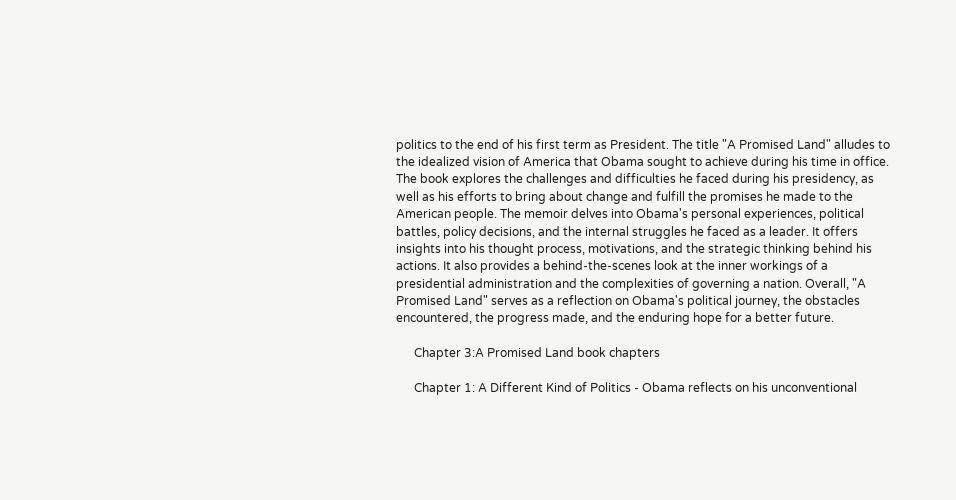politics to the end of his first term as President. The title "A Promised Land" alludes to the idealized vision of America that Obama sought to achieve during his time in office. The book explores the challenges and difficulties he faced during his presidency, as well as his efforts to bring about change and fulfill the promises he made to the American people. The memoir delves into Obama's personal experiences, political battles, policy decisions, and the internal struggles he faced as a leader. It offers insights into his thought process, motivations, and the strategic thinking behind his actions. It also provides a behind-the-scenes look at the inner workings of a presidential administration and the complexities of governing a nation. Overall, "A Promised Land" serves as a reflection on Obama's political journey, the obstacles encountered, the progress made, and the enduring hope for a better future.

      Chapter 3:A Promised Land book chapters

      Chapter 1: A Different Kind of Politics - Obama reflects on his unconventional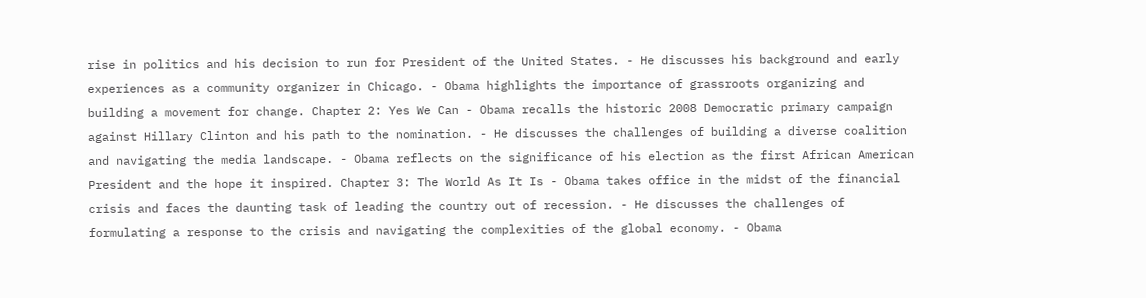rise in politics and his decision to run for President of the United States. - He discusses his background and early experiences as a community organizer in Chicago. - Obama highlights the importance of grassroots organizing and building a movement for change. Chapter 2: Yes We Can - Obama recalls the historic 2008 Democratic primary campaign against Hillary Clinton and his path to the nomination. - He discusses the challenges of building a diverse coalition and navigating the media landscape. - Obama reflects on the significance of his election as the first African American President and the hope it inspired. Chapter 3: The World As It Is - Obama takes office in the midst of the financial crisis and faces the daunting task of leading the country out of recession. - He discusses the challenges of formulating a response to the crisis and navigating the complexities of the global economy. - Obama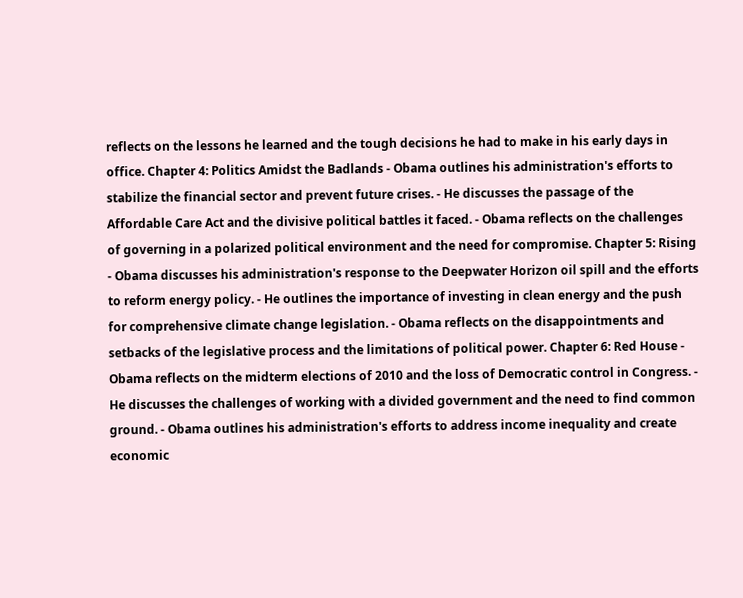reflects on the lessons he learned and the tough decisions he had to make in his early days in office. Chapter 4: Politics Amidst the Badlands - Obama outlines his administration's efforts to stabilize the financial sector and prevent future crises. - He discusses the passage of the Affordable Care Act and the divisive political battles it faced. - Obama reflects on the challenges of governing in a polarized political environment and the need for compromise. Chapter 5: Rising - Obama discusses his administration's response to the Deepwater Horizon oil spill and the efforts to reform energy policy. - He outlines the importance of investing in clean energy and the push for comprehensive climate change legislation. - Obama reflects on the disappointments and setbacks of the legislative process and the limitations of political power. Chapter 6: Red House - Obama reflects on the midterm elections of 2010 and the loss of Democratic control in Congress. - He discusses the challenges of working with a divided government and the need to find common ground. - Obama outlines his administration's efforts to address income inequality and create economic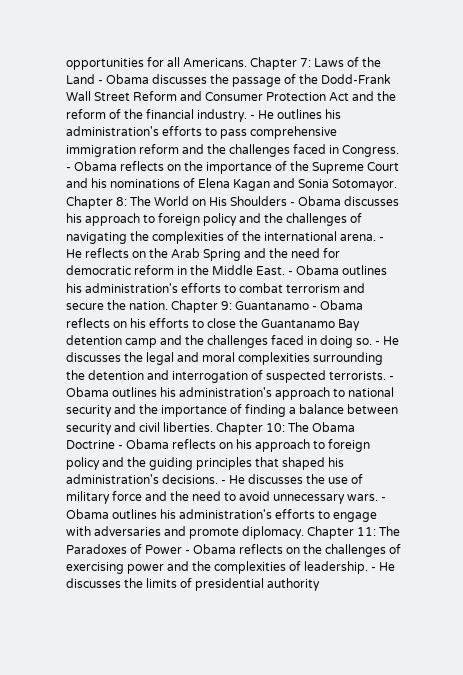opportunities for all Americans. Chapter 7: Laws of the Land - Obama discusses the passage of the Dodd-Frank Wall Street Reform and Consumer Protection Act and the reform of the financial industry. - He outlines his administration's efforts to pass comprehensive immigration reform and the challenges faced in Congress. - Obama reflects on the importance of the Supreme Court and his nominations of Elena Kagan and Sonia Sotomayor. Chapter 8: The World on His Shoulders - Obama discusses his approach to foreign policy and the challenges of navigating the complexities of the international arena. - He reflects on the Arab Spring and the need for democratic reform in the Middle East. - Obama outlines his administration's efforts to combat terrorism and secure the nation. Chapter 9: Guantanamo - Obama reflects on his efforts to close the Guantanamo Bay detention camp and the challenges faced in doing so. - He discusses the legal and moral complexities surrounding the detention and interrogation of suspected terrorists. - Obama outlines his administration's approach to national security and the importance of finding a balance between security and civil liberties. Chapter 10: The Obama Doctrine - Obama reflects on his approach to foreign policy and the guiding principles that shaped his administration's decisions. - He discusses the use of military force and the need to avoid unnecessary wars. - Obama outlines his administration's efforts to engage with adversaries and promote diplomacy. Chapter 11: The Paradoxes of Power - Obama reflects on the challenges of exercising power and the complexities of leadership. - He discusses the limits of presidential authority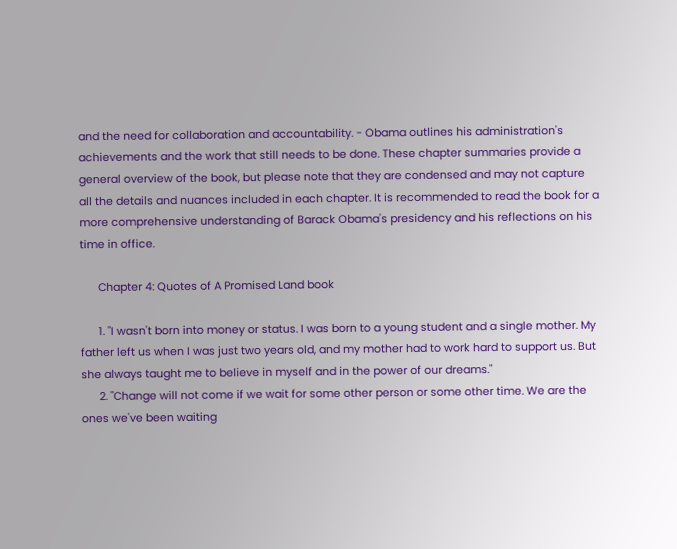and the need for collaboration and accountability. - Obama outlines his administration's achievements and the work that still needs to be done. These chapter summaries provide a general overview of the book, but please note that they are condensed and may not capture all the details and nuances included in each chapter. It is recommended to read the book for a more comprehensive understanding of Barack Obama's presidency and his reflections on his time in office.

      Chapter 4: Quotes of A Promised Land book

      1. "I wasn't born into money or status. I was born to a young student and a single mother. My father left us when I was just two years old, and my mother had to work hard to support us. But she always taught me to believe in myself and in the power of our dreams."
      2. "Change will not come if we wait for some other person or some other time. We are the ones we've been waiting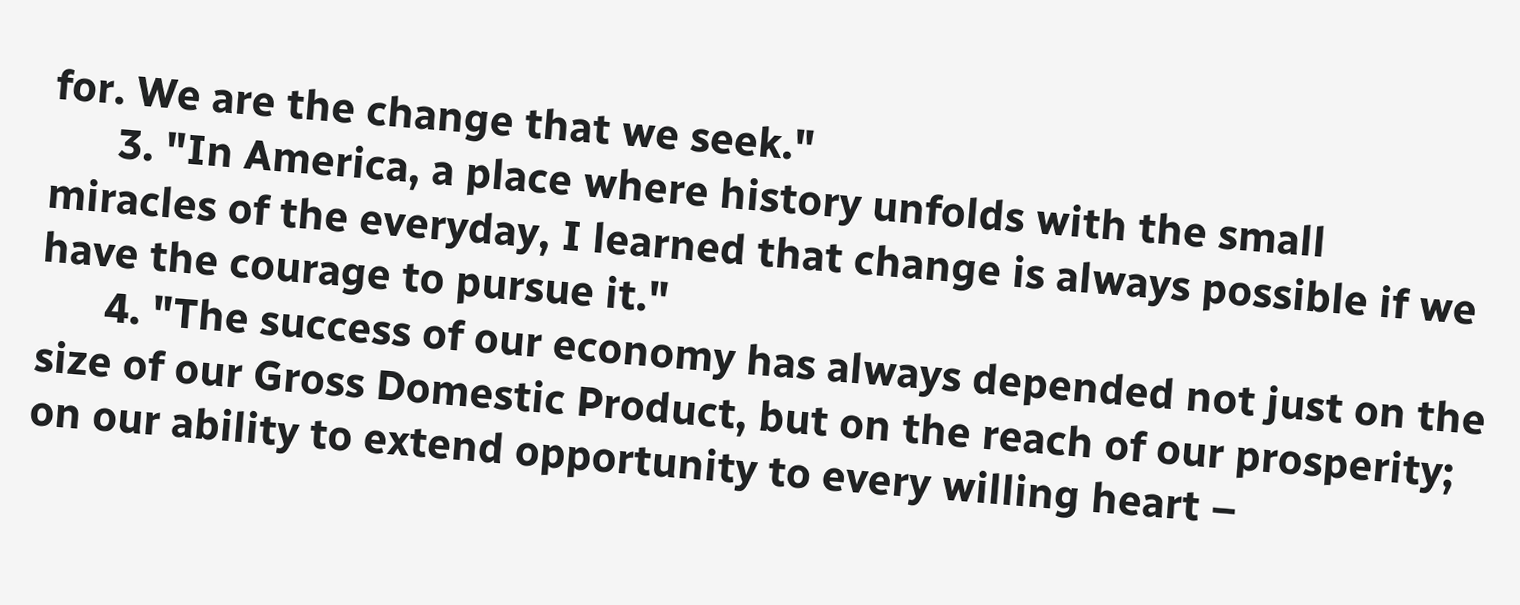for. We are the change that we seek."
      3. "In America, a place where history unfolds with the small miracles of the everyday, I learned that change is always possible if we have the courage to pursue it."
      4. "The success of our economy has always depended not just on the size of our Gross Domestic Product, but on the reach of our prosperity; on our ability to extend opportunity to every willing heart –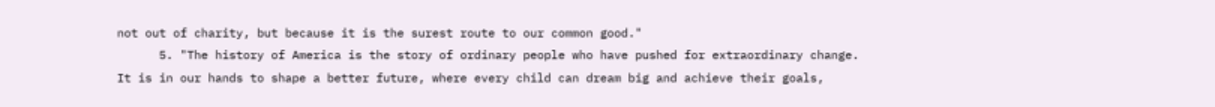not out of charity, but because it is the surest route to our common good."
      5. "The history of America is the story of ordinary people who have pushed for extraordinary change. It is in our hands to shape a better future, where every child can dream big and achieve their goals,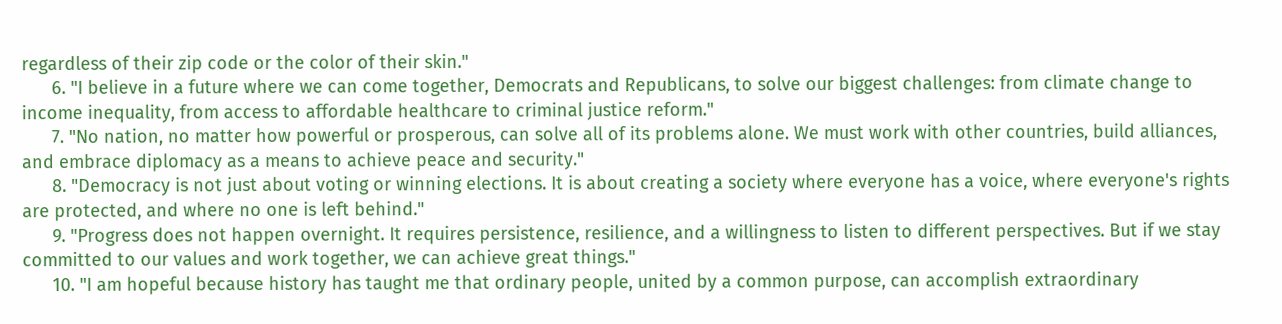regardless of their zip code or the color of their skin."
      6. "I believe in a future where we can come together, Democrats and Republicans, to solve our biggest challenges: from climate change to income inequality, from access to affordable healthcare to criminal justice reform."
      7. "No nation, no matter how powerful or prosperous, can solve all of its problems alone. We must work with other countries, build alliances, and embrace diplomacy as a means to achieve peace and security."
      8. "Democracy is not just about voting or winning elections. It is about creating a society where everyone has a voice, where everyone's rights are protected, and where no one is left behind."
      9. "Progress does not happen overnight. It requires persistence, resilience, and a willingness to listen to different perspectives. But if we stay committed to our values and work together, we can achieve great things."
      10. "I am hopeful because history has taught me that ordinary people, united by a common purpose, can accomplish extraordinary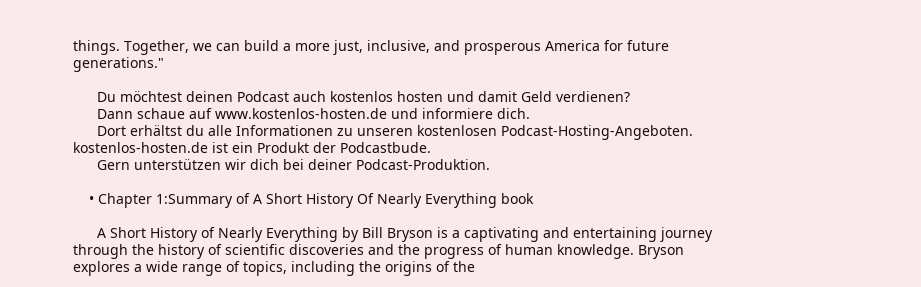things. Together, we can build a more just, inclusive, and prosperous America for future generations."

      Du möchtest deinen Podcast auch kostenlos hosten und damit Geld verdienen?
      Dann schaue auf www.kostenlos-hosten.de und informiere dich.
      Dort erhältst du alle Informationen zu unseren kostenlosen Podcast-Hosting-Angeboten. kostenlos-hosten.de ist ein Produkt der Podcastbude.
      Gern unterstützen wir dich bei deiner Podcast-Produktion.

    • Chapter 1:Summary of A Short History Of Nearly Everything book

      A Short History of Nearly Everything by Bill Bryson is a captivating and entertaining journey through the history of scientific discoveries and the progress of human knowledge. Bryson explores a wide range of topics, including the origins of the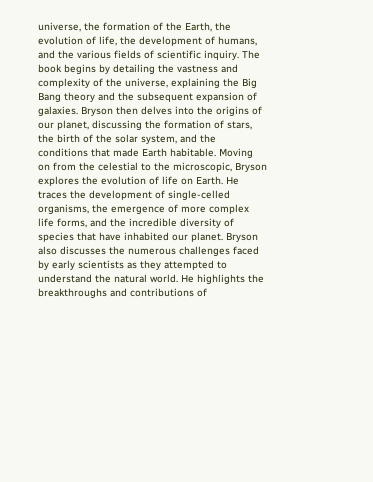universe, the formation of the Earth, the evolution of life, the development of humans, and the various fields of scientific inquiry. The book begins by detailing the vastness and complexity of the universe, explaining the Big Bang theory and the subsequent expansion of galaxies. Bryson then delves into the origins of our planet, discussing the formation of stars, the birth of the solar system, and the conditions that made Earth habitable. Moving on from the celestial to the microscopic, Bryson explores the evolution of life on Earth. He traces the development of single-celled organisms, the emergence of more complex life forms, and the incredible diversity of species that have inhabited our planet. Bryson also discusses the numerous challenges faced by early scientists as they attempted to understand the natural world. He highlights the breakthroughs and contributions of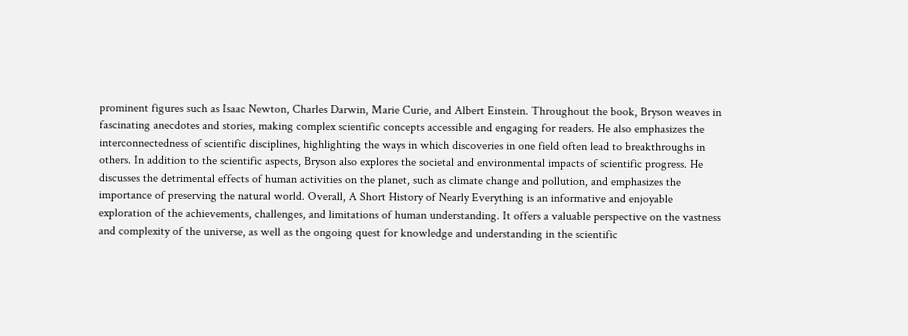prominent figures such as Isaac Newton, Charles Darwin, Marie Curie, and Albert Einstein. Throughout the book, Bryson weaves in fascinating anecdotes and stories, making complex scientific concepts accessible and engaging for readers. He also emphasizes the interconnectedness of scientific disciplines, highlighting the ways in which discoveries in one field often lead to breakthroughs in others. In addition to the scientific aspects, Bryson also explores the societal and environmental impacts of scientific progress. He discusses the detrimental effects of human activities on the planet, such as climate change and pollution, and emphasizes the importance of preserving the natural world. Overall, A Short History of Nearly Everything is an informative and enjoyable exploration of the achievements, challenges, and limitations of human understanding. It offers a valuable perspective on the vastness and complexity of the universe, as well as the ongoing quest for knowledge and understanding in the scientific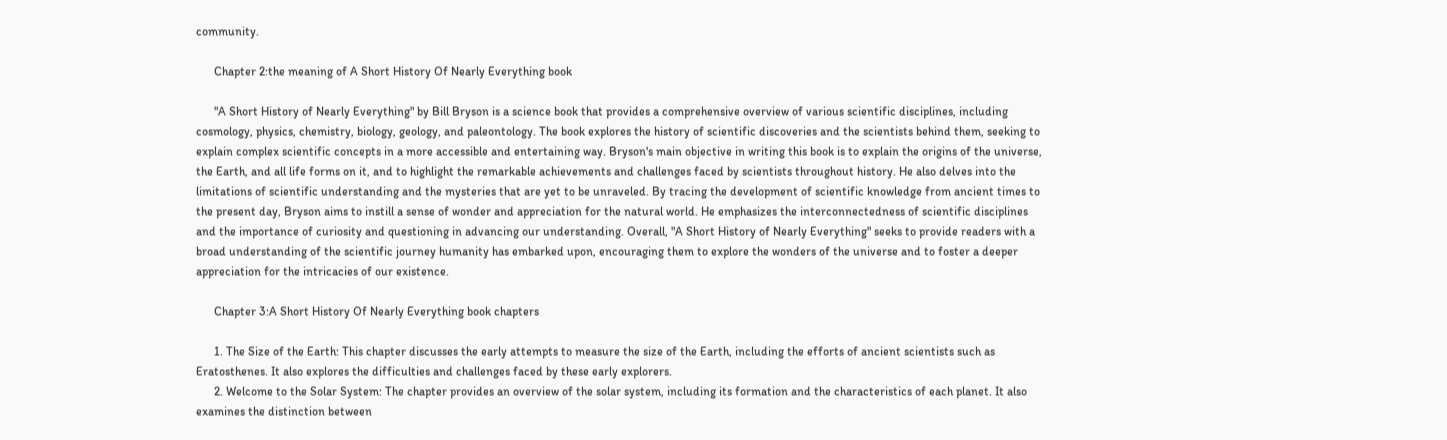community.

      Chapter 2:the meaning of A Short History Of Nearly Everything book

      "A Short History of Nearly Everything" by Bill Bryson is a science book that provides a comprehensive overview of various scientific disciplines, including cosmology, physics, chemistry, biology, geology, and paleontology. The book explores the history of scientific discoveries and the scientists behind them, seeking to explain complex scientific concepts in a more accessible and entertaining way. Bryson's main objective in writing this book is to explain the origins of the universe, the Earth, and all life forms on it, and to highlight the remarkable achievements and challenges faced by scientists throughout history. He also delves into the limitations of scientific understanding and the mysteries that are yet to be unraveled. By tracing the development of scientific knowledge from ancient times to the present day, Bryson aims to instill a sense of wonder and appreciation for the natural world. He emphasizes the interconnectedness of scientific disciplines and the importance of curiosity and questioning in advancing our understanding. Overall, "A Short History of Nearly Everything" seeks to provide readers with a broad understanding of the scientific journey humanity has embarked upon, encouraging them to explore the wonders of the universe and to foster a deeper appreciation for the intricacies of our existence.

      Chapter 3:A Short History Of Nearly Everything book chapters

      1. The Size of the Earth: This chapter discusses the early attempts to measure the size of the Earth, including the efforts of ancient scientists such as Eratosthenes. It also explores the difficulties and challenges faced by these early explorers.
      2. Welcome to the Solar System: The chapter provides an overview of the solar system, including its formation and the characteristics of each planet. It also examines the distinction between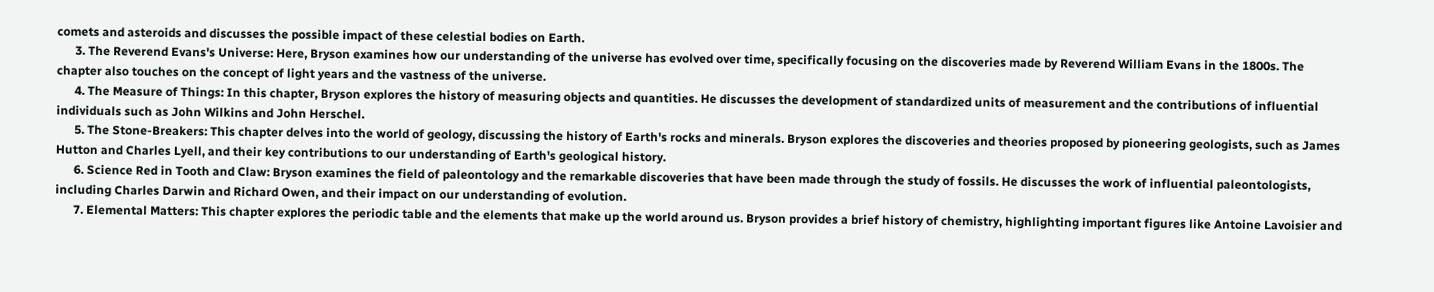comets and asteroids and discusses the possible impact of these celestial bodies on Earth.
      3. The Reverend Evans's Universe: Here, Bryson examines how our understanding of the universe has evolved over time, specifically focusing on the discoveries made by Reverend William Evans in the 1800s. The chapter also touches on the concept of light years and the vastness of the universe.
      4. The Measure of Things: In this chapter, Bryson explores the history of measuring objects and quantities. He discusses the development of standardized units of measurement and the contributions of influential individuals such as John Wilkins and John Herschel.
      5. The Stone-Breakers: This chapter delves into the world of geology, discussing the history of Earth's rocks and minerals. Bryson explores the discoveries and theories proposed by pioneering geologists, such as James Hutton and Charles Lyell, and their key contributions to our understanding of Earth's geological history.
      6. Science Red in Tooth and Claw: Bryson examines the field of paleontology and the remarkable discoveries that have been made through the study of fossils. He discusses the work of influential paleontologists, including Charles Darwin and Richard Owen, and their impact on our understanding of evolution.
      7. Elemental Matters: This chapter explores the periodic table and the elements that make up the world around us. Bryson provides a brief history of chemistry, highlighting important figures like Antoine Lavoisier and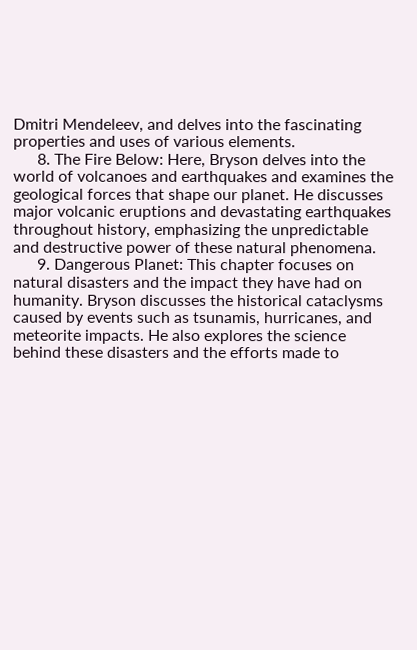Dmitri Mendeleev, and delves into the fascinating properties and uses of various elements.
      8. The Fire Below: Here, Bryson delves into the world of volcanoes and earthquakes and examines the geological forces that shape our planet. He discusses major volcanic eruptions and devastating earthquakes throughout history, emphasizing the unpredictable and destructive power of these natural phenomena.
      9. Dangerous Planet: This chapter focuses on natural disasters and the impact they have had on humanity. Bryson discusses the historical cataclysms caused by events such as tsunamis, hurricanes, and meteorite impacts. He also explores the science behind these disasters and the efforts made to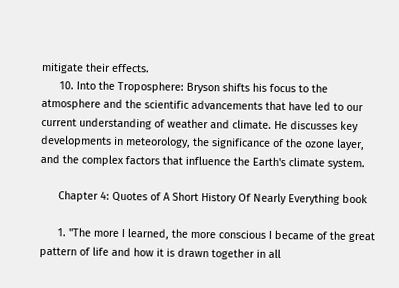mitigate their effects.
      10. Into the Troposphere: Bryson shifts his focus to the atmosphere and the scientific advancements that have led to our current understanding of weather and climate. He discusses key developments in meteorology, the significance of the ozone layer, and the complex factors that influence the Earth's climate system.

      Chapter 4: Quotes of A Short History Of Nearly Everything book

      1. "The more I learned, the more conscious I became of the great pattern of life and how it is drawn together in all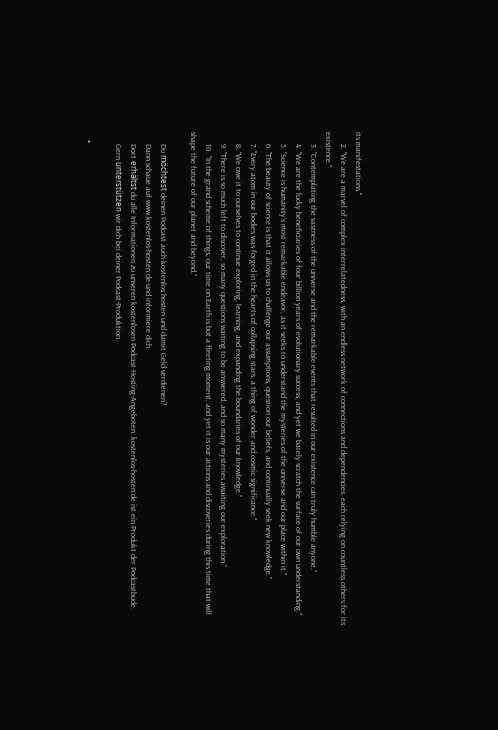its manifestations."
      2. "We are a marvel of complex interrelatedness, with an endless network of connections and dependencies, each relying on countless others for its existence."
      3. "Contemplating the vastness of the universe and the remarkable events that resulted in our existence can truly humble anyone."
      4. "We are the lucky beneficiaries of four billion years of evolutionary success, and yet we barely scratch the surface of our own understanding."
      5. "Science is humanity’s most remarkable endeavor, as it seeks to understand the mysteries of the universe and our place within it."
      6. "The beauty of science is that it allows us to challenge our assumptions, question our beliefs, and continually seek new knowledge."
      7. "Every atom in our bodies was forged in the hearts of collapsing stars, a thing of wonder and cosmic significance."
      8. "We owe it to ourselves to continue exploring, learning, and expanding the boundaries of our knowledge."
      9. "There is so much left to discover, so many questions waiting to be answered, and so many mysteries awaiting our exploration."
      10. "In the grand scheme of things, our time on Earth is but a fleeting moment, and yet it is our actions and discoveries during this time that will shape the future of our planet and beyond."

      Du möchtest deinen Podcast auch kostenlos hosten und damit Geld verdienen?
      Dann schaue auf www.kostenlos-hosten.de und informiere dich.
      Dort erhältst du alle Informationen zu unseren kostenlosen Podcast-Hosting-Angeboten. kostenlos-hosten.de ist ein Produkt der Podcastbude.
      Gern unterstützen wir dich bei deiner Podcast-Produktion.

    •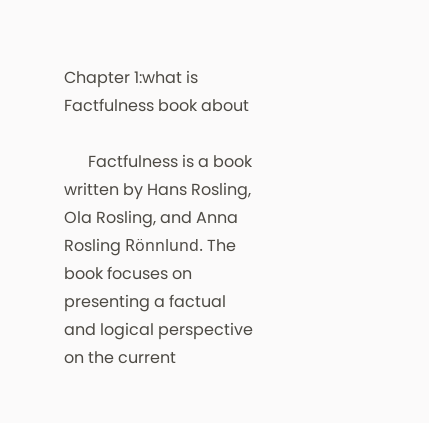Chapter 1:what is Factfulness book about

      Factfulness is a book written by Hans Rosling, Ola Rosling, and Anna Rosling Rönnlund. The book focuses on presenting a factual and logical perspective on the current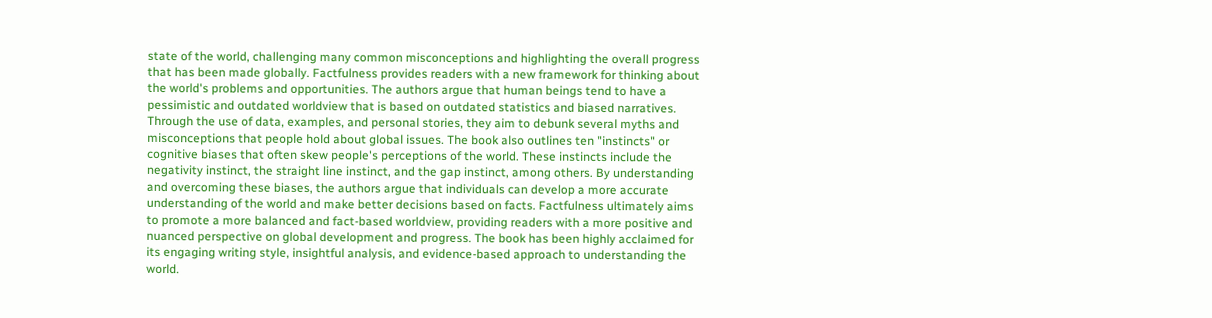state of the world, challenging many common misconceptions and highlighting the overall progress that has been made globally. Factfulness provides readers with a new framework for thinking about the world's problems and opportunities. The authors argue that human beings tend to have a pessimistic and outdated worldview that is based on outdated statistics and biased narratives. Through the use of data, examples, and personal stories, they aim to debunk several myths and misconceptions that people hold about global issues. The book also outlines ten "instincts" or cognitive biases that often skew people's perceptions of the world. These instincts include the negativity instinct, the straight line instinct, and the gap instinct, among others. By understanding and overcoming these biases, the authors argue that individuals can develop a more accurate understanding of the world and make better decisions based on facts. Factfulness ultimately aims to promote a more balanced and fact-based worldview, providing readers with a more positive and nuanced perspective on global development and progress. The book has been highly acclaimed for its engaging writing style, insightful analysis, and evidence-based approach to understanding the world.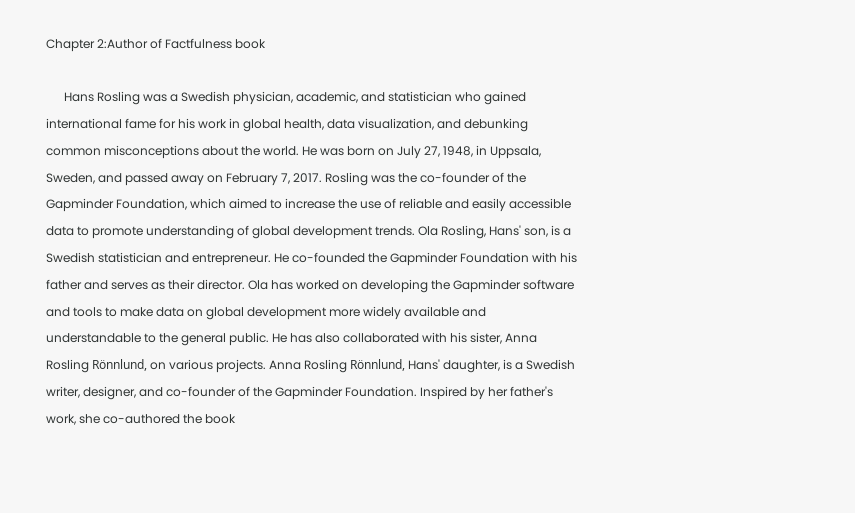Chapter 2:Author of Factfulness book

      Hans Rosling was a Swedish physician, academic, and statistician who gained international fame for his work in global health, data visualization, and debunking common misconceptions about the world. He was born on July 27, 1948, in Uppsala, Sweden, and passed away on February 7, 2017. Rosling was the co-founder of the Gapminder Foundation, which aimed to increase the use of reliable and easily accessible data to promote understanding of global development trends. Ola Rosling, Hans' son, is a Swedish statistician and entrepreneur. He co-founded the Gapminder Foundation with his father and serves as their director. Ola has worked on developing the Gapminder software and tools to make data on global development more widely available and understandable to the general public. He has also collaborated with his sister, Anna Rosling Rönnlund, on various projects. Anna Rosling Rönnlund, Hans' daughter, is a Swedish writer, designer, and co-founder of the Gapminder Foundation. Inspired by her father's work, she co-authored the book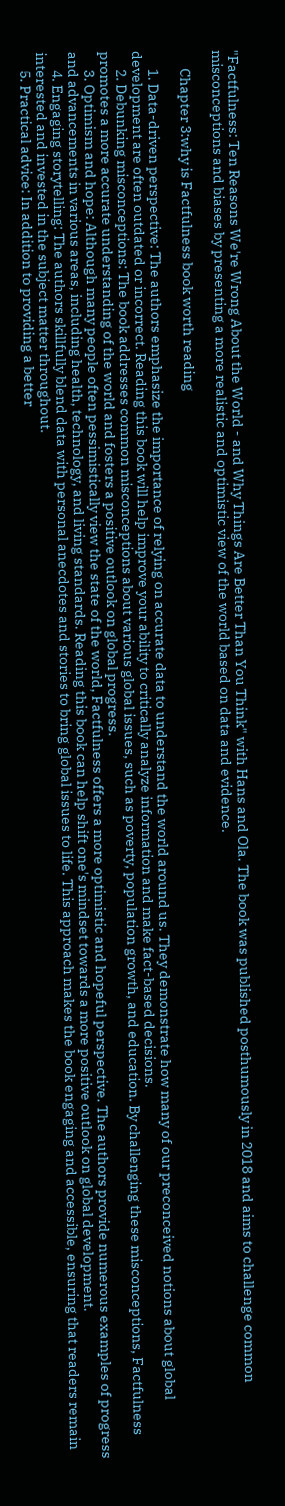"Factfulness: Ten Reasons We're Wrong About the World - and Why Things Are Better Than You Think" with Hans and Ola. The book was published posthumously in 2018 and aims to challenge common misconceptions and biases by presenting a more realistic and optimistic view of the world based on data and evidence.

      Chapter 3:why is Factfulness book worth reading

      1. Data-driven perspective: The authors emphasize the importance of relying on accurate data to understand the world around us. They demonstrate how many of our preconceived notions about global development are often outdated or incorrect. Reading this book will help improve your ability to critically analyze information and make fact-based decisions.
      2. Debunking misconceptions: The book addresses common misconceptions about various global issues, such as poverty, population growth, and education. By challenging these misconceptions, Factfulness promotes a more accurate understanding of the world and fosters a positive outlook on global progress.
      3. Optimism and hope: Although many people often pessimistically view the state of the world, Factfulness offers a more optimistic and hopeful perspective. The authors provide numerous examples of progress and advancements in various areas, including health, technology, and living standards. Reading this book can help shift one's mindset towards a more positive outlook on global development.
      4. Engaging storytelling: The authors skillfully blend data with personal anecdotes and stories to bring global issues to life. This approach makes the book engaging and accessible, ensuring that readers remain interested and invested in the subject matter throughout.
      5. Practical advice: In addition to providing a better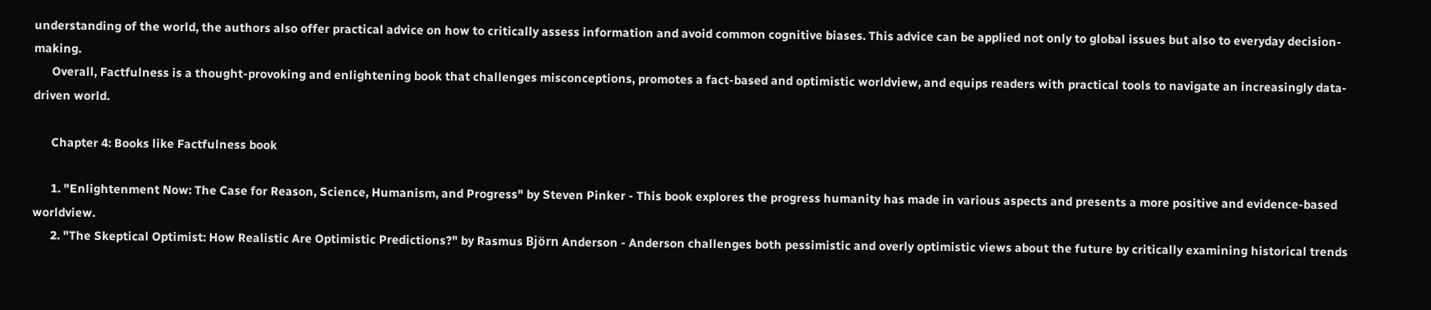understanding of the world, the authors also offer practical advice on how to critically assess information and avoid common cognitive biases. This advice can be applied not only to global issues but also to everyday decision-making.
      Overall, Factfulness is a thought-provoking and enlightening book that challenges misconceptions, promotes a fact-based and optimistic worldview, and equips readers with practical tools to navigate an increasingly data-driven world.

      Chapter 4: Books like Factfulness book

      1. "Enlightenment Now: The Case for Reason, Science, Humanism, and Progress" by Steven Pinker - This book explores the progress humanity has made in various aspects and presents a more positive and evidence-based worldview.
      2. "The Skeptical Optimist: How Realistic Are Optimistic Predictions?" by Rasmus Björn Anderson - Anderson challenges both pessimistic and overly optimistic views about the future by critically examining historical trends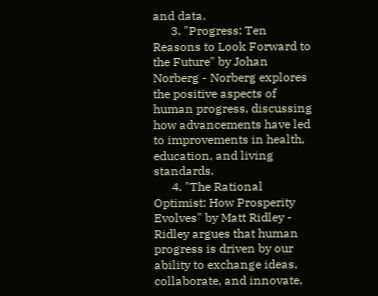and data.
      3. "Progress: Ten Reasons to Look Forward to the Future" by Johan Norberg - Norberg explores the positive aspects of human progress, discussing how advancements have led to improvements in health, education, and living standards.
      4. "The Rational Optimist: How Prosperity Evolves" by Matt Ridley - Ridley argues that human progress is driven by our ability to exchange ideas, collaborate, and innovate,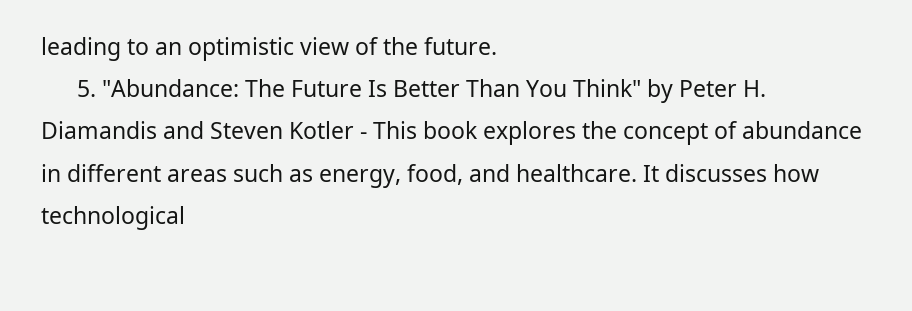leading to an optimistic view of the future.
      5. "Abundance: The Future Is Better Than You Think" by Peter H. Diamandis and Steven Kotler - This book explores the concept of abundance in different areas such as energy, food, and healthcare. It discusses how technological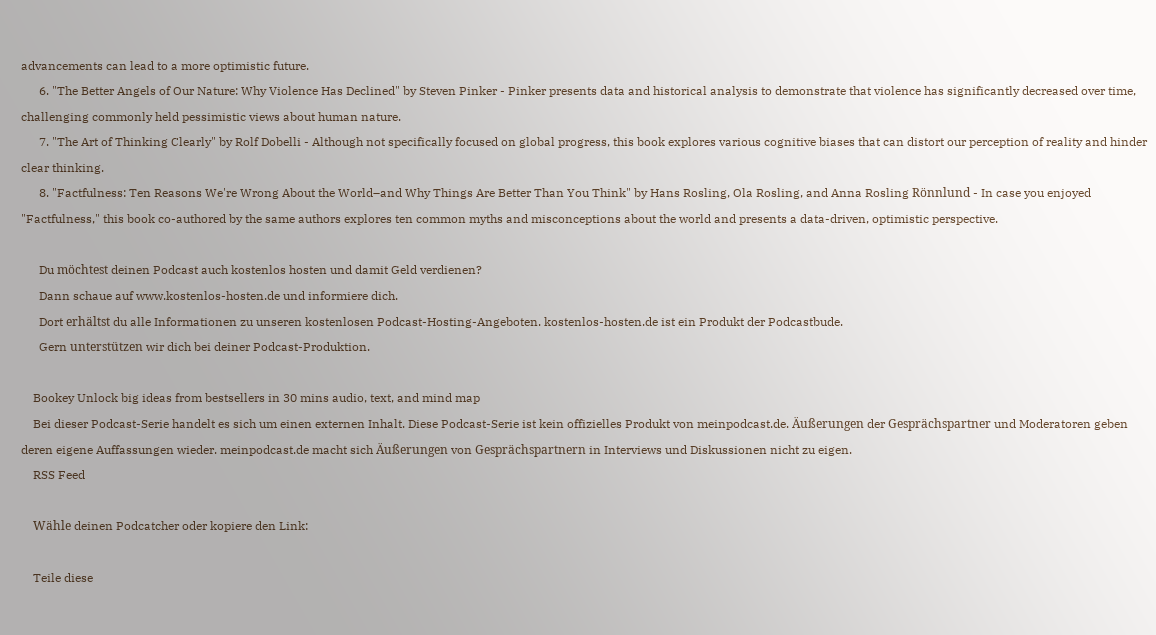advancements can lead to a more optimistic future.
      6. "The Better Angels of Our Nature: Why Violence Has Declined" by Steven Pinker - Pinker presents data and historical analysis to demonstrate that violence has significantly decreased over time, challenging commonly held pessimistic views about human nature.
      7. "The Art of Thinking Clearly" by Rolf Dobelli - Although not specifically focused on global progress, this book explores various cognitive biases that can distort our perception of reality and hinder clear thinking.
      8. "Factfulness: Ten Reasons We're Wrong About the World–and Why Things Are Better Than You Think" by Hans Rosling, Ola Rosling, and Anna Rosling Rönnlund - In case you enjoyed "Factfulness," this book co-authored by the same authors explores ten common myths and misconceptions about the world and presents a data-driven, optimistic perspective.

      Du möchtest deinen Podcast auch kostenlos hosten und damit Geld verdienen?
      Dann schaue auf www.kostenlos-hosten.de und informiere dich.
      Dort erhältst du alle Informationen zu unseren kostenlosen Podcast-Hosting-Angeboten. kostenlos-hosten.de ist ein Produkt der Podcastbude.
      Gern unterstützen wir dich bei deiner Podcast-Produktion.

    Bookey Unlock big ideas from bestsellers in 30 mins audio, text, and mind map
    Bei dieser Podcast-Serie handelt es sich um einen externen Inhalt. Diese Podcast-Serie ist kein offizielles Produkt von meinpodcast.de. Äußerungen der Gesprächspartner und Moderatoren geben deren eigene Auffassungen wieder. meinpodcast.de macht sich Äußerungen von Gesprächspartnern in Interviews und Diskussionen nicht zu eigen.
    RSS Feed

    Wähle deinen Podcatcher oder kopiere den Link:

    Teile diese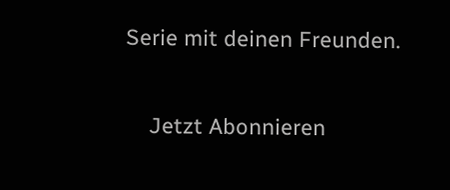Serie mit deinen Freunden.

    Jetzt Abonnieren